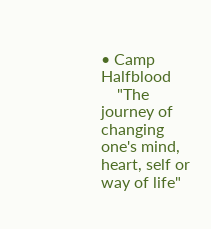• Camp Halfblood
    "The journey of changing one's mind, heart, self or way of life"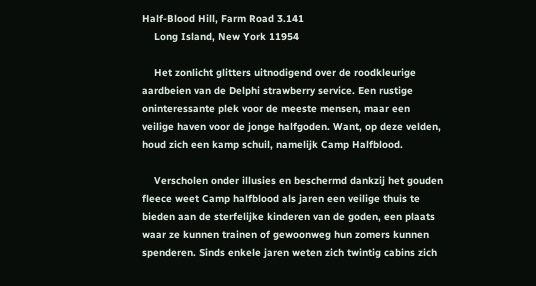Half-Blood Hill, Farm Road 3.141
    Long Island, New York 11954

    Het zonlicht glitters uitnodigend over de roodkleurige aardbeien van de Delphi strawberry service. Een rustige oninteressante plek voor de meeste mensen, maar een veilige haven voor de jonge halfgoden. Want, op deze velden, houd zich een kamp schuil, namelijk Camp Halfblood.

    Verscholen onder illusies en beschermd dankzij het gouden fleece weet Camp halfblood als jaren een veilige thuis te bieden aan de sterfelijke kinderen van de goden, een plaats waar ze kunnen trainen of gewoonweg hun zomers kunnen spenderen. Sinds enkele jaren weten zich twintig cabins zich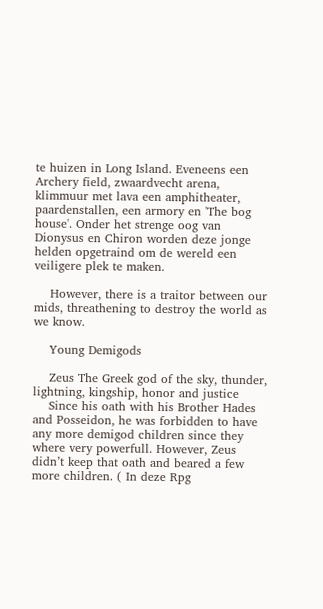te huizen in Long Island. Eveneens een Archery field, zwaardvecht arena, klimmuur met lava een amphitheater, paardenstallen, een armory en 'The bog house'. Onder het strenge oog van Dionysus en Chiron worden deze jonge helden opgetraind om de wereld een veiligere plek te maken.

    However, there is a traitor between our mids, threathening to destroy the world as we know.

    Young Demigods

    Zeus The Greek god of the sky, thunder, lightning, kingship, honor and justice
    Since his oath with his Brother Hades and Posseidon, he was forbidden to have any more demigod children since they where very powerfull. However, Zeus didn’t keep that oath and beared a few more children. ( In deze Rpg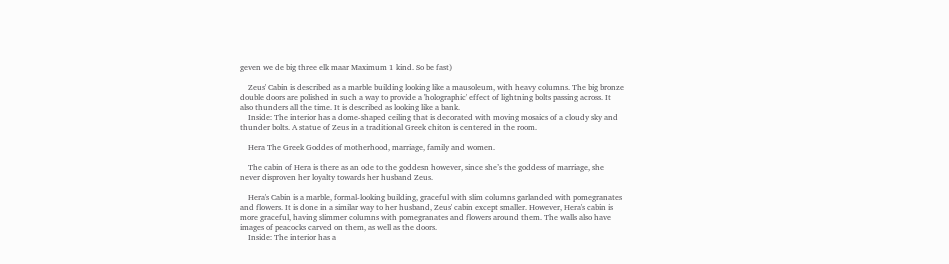geven we de big three elk maar Maximum 1 kind. So be fast)

    Zeus' Cabin is described as a marble building looking like a mausoleum, with heavy columns. The big bronze double doors are polished in such a way to provide a 'holographic' effect of lightning bolts passing across. It also thunders all the time. It is described as looking like a bank.
    Inside: The interior has a dome-shaped ceiling that is decorated with moving mosaics of a cloudy sky and thunder bolts. A statue of Zeus in a traditional Greek chiton is centered in the room.

    Hera The Greek Goddes of motherhood, marriage, family and women.

    The cabin of Hera is there as an ode to the goddesn however, since she’s the goddess of marriage, she never disproven her loyalty towards her husband Zeus.

    Hera's Cabin is a marble, formal-looking building, graceful with slim columns garlanded with pomegranates and flowers. It is done in a similar way to her husband, Zeus' cabin except smaller. However, Hera's cabin is more graceful, having slimmer columns with pomegranates and flowers around them. The walls also have images of peacocks carved on them, as well as the doors.
    Inside: The interior has a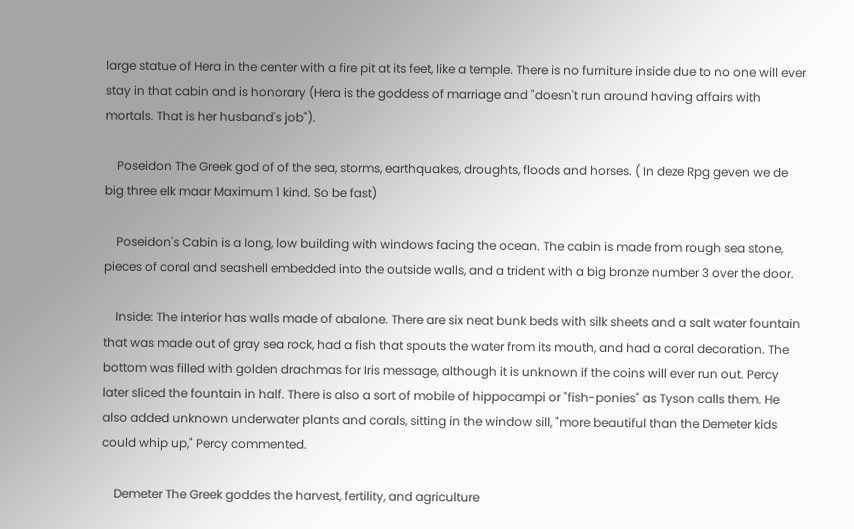large statue of Hera in the center with a fire pit at its feet, like a temple. There is no furniture inside due to no one will ever stay in that cabin and is honorary (Hera is the goddess of marriage and "doesn't run around having affairs with mortals. That is her husband's job").

    Poseidon The Greek god of of the sea, storms, earthquakes, droughts, floods and horses. ( In deze Rpg geven we de big three elk maar Maximum 1 kind. So be fast)

    Poseidon's Cabin is a long, low building with windows facing the ocean. The cabin is made from rough sea stone, pieces of coral and seashell embedded into the outside walls, and a trident with a big bronze number 3 over the door.

    Inside: The interior has walls made of abalone. There are six neat bunk beds with silk sheets and a salt water fountain that was made out of gray sea rock, had a fish that spouts the water from its mouth, and had a coral decoration. The bottom was filled with golden drachmas for Iris message, although it is unknown if the coins will ever run out. Percy later sliced the fountain in half. There is also a sort of mobile of hippocampi or "fish-ponies" as Tyson calls them. He also added unknown underwater plants and corals, sitting in the window sill, "more beautiful than the Demeter kids could whip up," Percy commented.

    Demeter The Greek goddes the harvest, fertility, and agriculture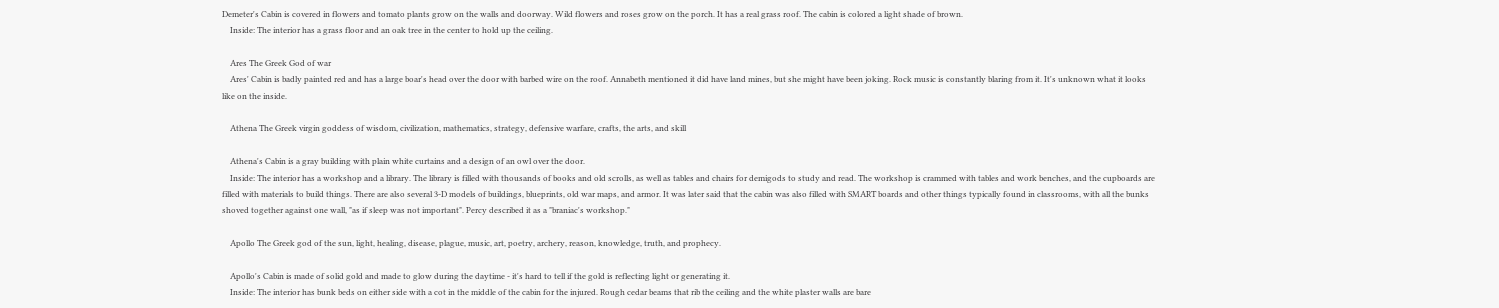Demeter's Cabin is covered in flowers and tomato plants grow on the walls and doorway. Wild flowers and roses grow on the porch. It has a real grass roof. The cabin is colored a light shade of brown.
    Inside: The interior has a grass floor and an oak tree in the center to hold up the ceiling.

    Ares The Greek God of war
    Ares' Cabin is badly painted red and has a large boar's head over the door with barbed wire on the roof. Annabeth mentioned it did have land mines, but she might have been joking. Rock music is constantly blaring from it. It's unknown what it looks like on the inside.

    Athena The Greek virgin goddess of wisdom, civilization, mathematics, strategy, defensive warfare, crafts, the arts, and skill

    Athena's Cabin is a gray building with plain white curtains and a design of an owl over the door.
    Inside: The interior has a workshop and a library. The library is filled with thousands of books and old scrolls, as well as tables and chairs for demigods to study and read. The workshop is crammed with tables and work benches, and the cupboards are filled with materials to build things. There are also several 3-D models of buildings, blueprints, old war maps, and armor. It was later said that the cabin was also filled with SMART boards and other things typically found in classrooms, with all the bunks shoved together against one wall, "as if sleep was not important". Percy described it as a "braniac's workshop."

    Apollo The Greek god of the sun, light, healing, disease, plague, music, art, poetry, archery, reason, knowledge, truth, and prophecy.

    Apollo's Cabin is made of solid gold and made to glow during the daytime - it's hard to tell if the gold is reflecting light or generating it.
    Inside: The interior has bunk beds on either side with a cot in the middle of the cabin for the injured. Rough cedar beams that rib the ceiling and the white plaster walls are bare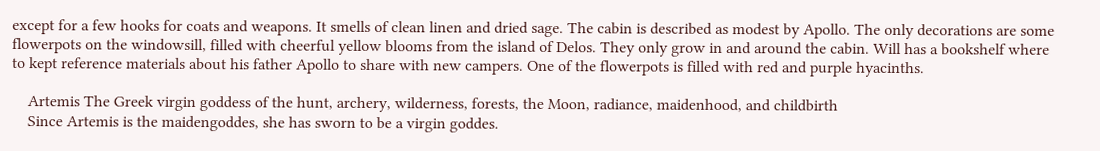except for a few hooks for coats and weapons. It smells of clean linen and dried sage. The cabin is described as modest by Apollo. The only decorations are some flowerpots on the windowsill, filled with cheerful yellow blooms from the island of Delos. They only grow in and around the cabin. Will has a bookshelf where to kept reference materials about his father Apollo to share with new campers. One of the flowerpots is filled with red and purple hyacinths.

    Artemis The Greek virgin goddess of the hunt, archery, wilderness, forests, the Moon, radiance, maidenhood, and childbirth
    Since Artemis is the maidengoddes, she has sworn to be a virgin goddes.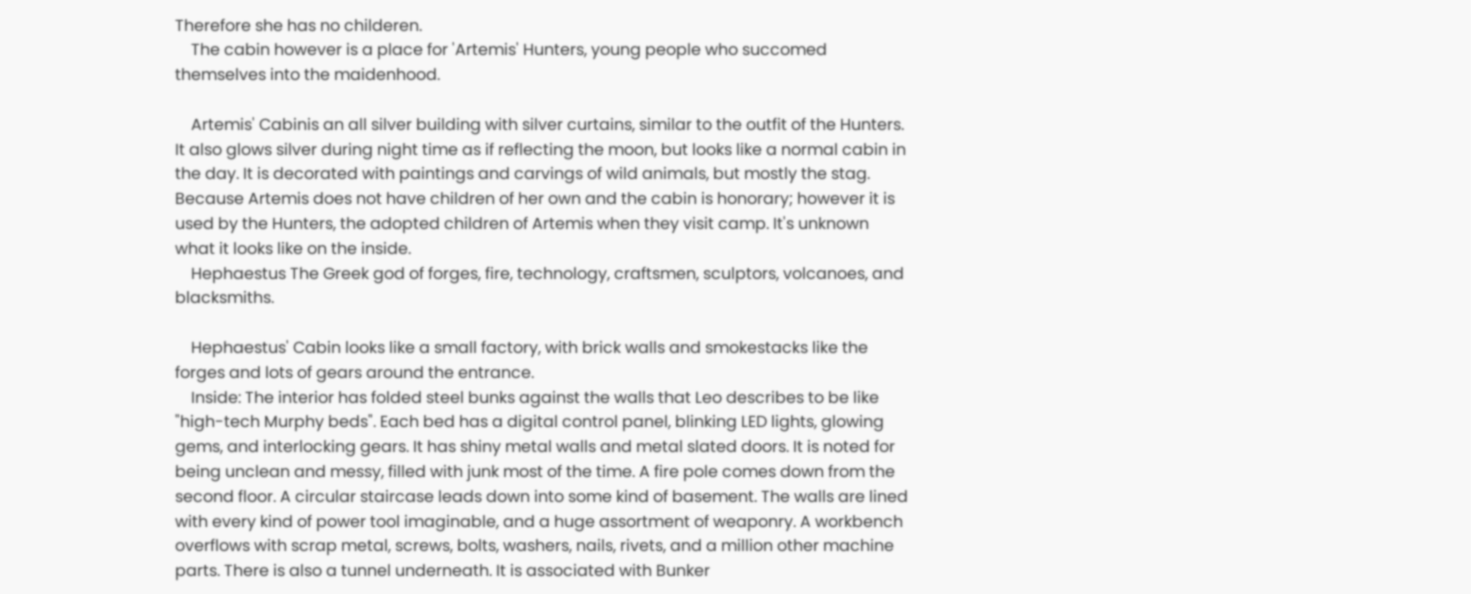Therefore she has no childeren.
    The cabin however is a place for 'Artemis' Hunters, young people who succomed themselves into the maidenhood.

    Artemis' Cabinis an all silver building with silver curtains, similar to the outfit of the Hunters. It also glows silver during night time as if reflecting the moon, but looks like a normal cabin in the day. It is decorated with paintings and carvings of wild animals, but mostly the stag. Because Artemis does not have children of her own and the cabin is honorary; however it is used by the Hunters, the adopted children of Artemis when they visit camp. It's unknown what it looks like on the inside.
    Hephaestus The Greek god of forges, fire, technology, craftsmen, sculptors, volcanoes, and blacksmiths.

    Hephaestus' Cabin looks like a small factory, with brick walls and smokestacks like the forges and lots of gears around the entrance.
    Inside: The interior has folded steel bunks against the walls that Leo describes to be like "high-tech Murphy beds". Each bed has a digital control panel, blinking LED lights, glowing gems, and interlocking gears. It has shiny metal walls and metal slated doors. It is noted for being unclean and messy, filled with junk most of the time. A fire pole comes down from the second floor. A circular staircase leads down into some kind of basement. The walls are lined with every kind of power tool imaginable, and a huge assortment of weaponry. A workbench overflows with scrap metal, screws, bolts, washers, nails, rivets, and a million other machine parts. There is also a tunnel underneath. It is associated with Bunker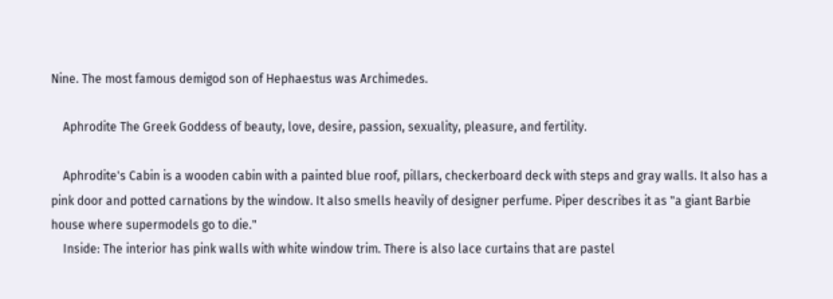Nine. The most famous demigod son of Hephaestus was Archimedes.

    Aphrodite The Greek Goddess of beauty, love, desire, passion, sexuality, pleasure, and fertility.

    Aphrodite's Cabin is a wooden cabin with a painted blue roof, pillars, checkerboard deck with steps and gray walls. It also has a pink door and potted carnations by the window. It also smells heavily of designer perfume. Piper describes it as "a giant Barbie house where supermodels go to die."
    Inside: The interior has pink walls with white window trim. There is also lace curtains that are pastel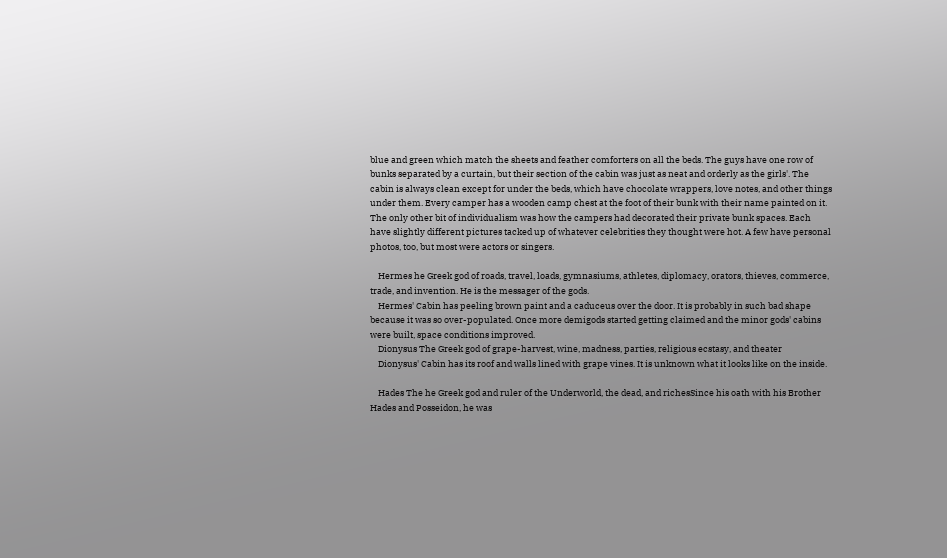blue and green which match the sheets and feather comforters on all the beds. The guys have one row of bunks separated by a curtain, but their section of the cabin was just as neat and orderly as the girls'. The cabin is always clean except for under the beds, which have chocolate wrappers, love notes, and other things under them. Every camper has a wooden camp chest at the foot of their bunk with their name painted on it. The only other bit of individualism was how the campers had decorated their private bunk spaces. Each have slightly different pictures tacked up of whatever celebrities they thought were hot. A few have personal photos, too, but most were actors or singers.

    Hermes he Greek god of roads, travel, loads, gymnasiums, athletes, diplomacy, orators, thieves, commerce, trade, and invention. He is the messager of the gods.
    Hermes' Cabin has peeling brown paint and a caduceus over the door. It is probably in such bad shape because it was so over-populated. Once more demigods started getting claimed and the minor gods' cabins were built, space conditions improved.
    Dionysus The Greek god of grape-harvest, wine, madness, parties, religious ecstasy, and theater
    Dionysus' Cabin has its roof and walls lined with grape vines. It is unknown what it looks like on the inside.

    Hades The he Greek god and ruler of the Underworld, the dead, and richesSince his oath with his Brother Hades and Posseidon, he was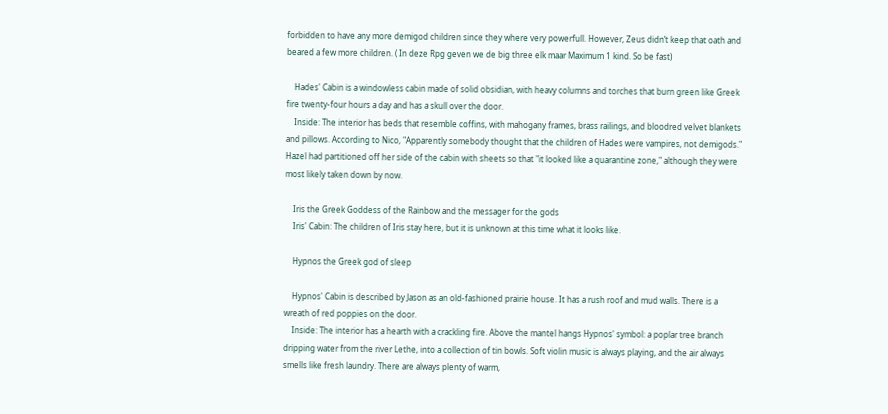forbidden to have any more demigod children since they where very powerfull. However, Zeus didn’t keep that oath and beared a few more children. ( In deze Rpg geven we de big three elk maar Maximum 1 kind. So be fast)

    Hades' Cabin is a windowless cabin made of solid obsidian, with heavy columns and torches that burn green like Greek fire twenty-four hours a day and has a skull over the door.
    Inside: The interior has beds that resemble coffins, with mahogany frames, brass railings, and bloodred velvet blankets and pillows. According to Nico, "Apparently somebody thought that the children of Hades were vampires, not demigods." Hazel had partitioned off her side of the cabin with sheets so that "it looked like a quarantine zone," although they were most likely taken down by now.

    Iris the Greek Goddess of the Rainbow and the messager for the gods
    Iris' Cabin: The children of Iris stay here, but it is unknown at this time what it looks like.

    Hypnos the Greek god of sleep

    Hypnos' Cabin is described by Jason as an old-fashioned prairie house. It has a rush roof and mud walls. There is a wreath of red poppies on the door.
    Inside: The interior has a hearth with a crackling fire. Above the mantel hangs Hypnos' symbol: a poplar tree branch dripping water from the river Lethe, into a collection of tin bowls. Soft violin music is always playing, and the air always smells like fresh laundry. There are always plenty of warm,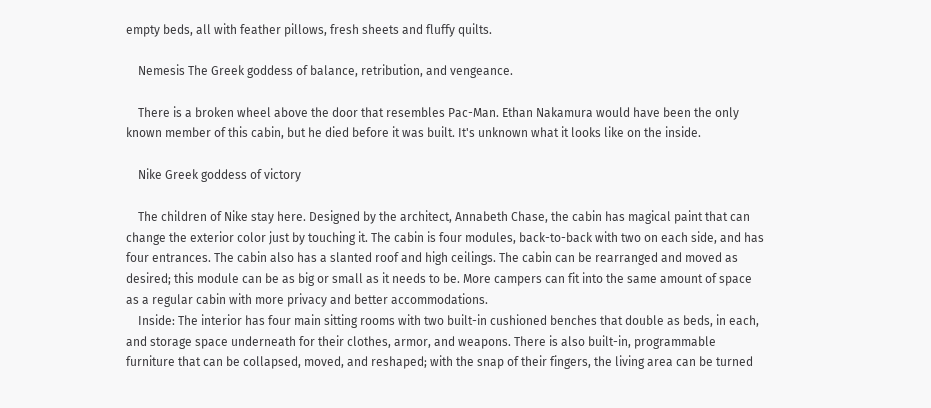empty beds, all with feather pillows, fresh sheets and fluffy quilts.

    Nemesis The Greek goddess of balance, retribution, and vengeance.

    There is a broken wheel above the door that resembles Pac-Man. Ethan Nakamura would have been the only known member of this cabin, but he died before it was built. It's unknown what it looks like on the inside.

    Nike Greek goddess of victory

    The children of Nike stay here. Designed by the architect, Annabeth Chase, the cabin has magical paint that can change the exterior color just by touching it. The cabin is four modules, back-to-back with two on each side, and has four entrances. The cabin also has a slanted roof and high ceilings. The cabin can be rearranged and moved as desired; this module can be as big or small as it needs to be. More campers can fit into the same amount of space as a regular cabin with more privacy and better accommodations.
    Inside: The interior has four main sitting rooms with two built-in cushioned benches that double as beds, in each, and storage space underneath for their clothes, armor, and weapons. There is also built-in, programmable furniture that can be collapsed, moved, and reshaped; with the snap of their fingers, the living area can be turned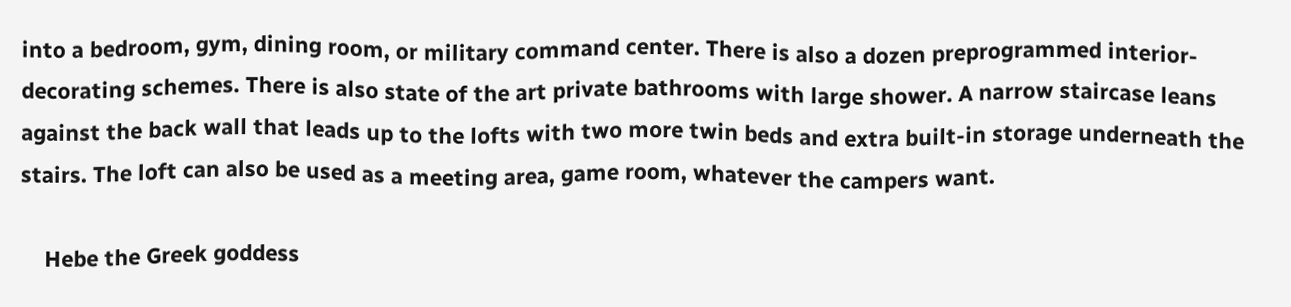into a bedroom, gym, dining room, or military command center. There is also a dozen preprogrammed interior-decorating schemes. There is also state of the art private bathrooms with large shower. A narrow staircase leans against the back wall that leads up to the lofts with two more twin beds and extra built-in storage underneath the stairs. The loft can also be used as a meeting area, game room, whatever the campers want.

    Hebe the Greek goddess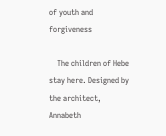of youth and forgiveness

    The children of Hebe stay here. Designed by the architect, Annabeth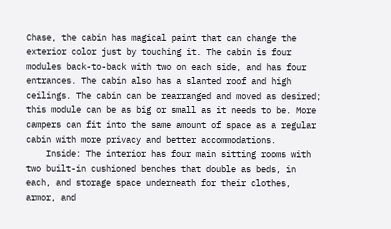Chase, the cabin has magical paint that can change the exterior color just by touching it. The cabin is four modules back-to-back with two on each side, and has four entrances. The cabin also has a slanted roof and high ceilings. The cabin can be rearranged and moved as desired; this module can be as big or small as it needs to be. More campers can fit into the same amount of space as a regular cabin with more privacy and better accommodations.
    Inside: The interior has four main sitting rooms with two built-in cushioned benches that double as beds, in each, and storage space underneath for their clothes, armor, and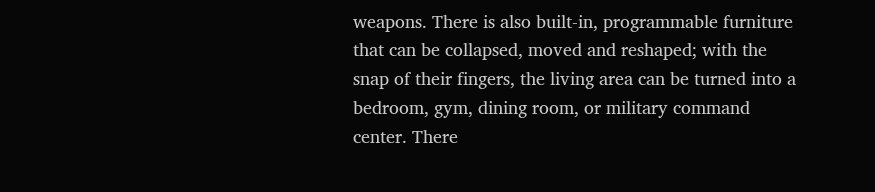weapons. There is also built-in, programmable furniture that can be collapsed, moved and reshaped; with the snap of their fingers, the living area can be turned into a bedroom, gym, dining room, or military command center. There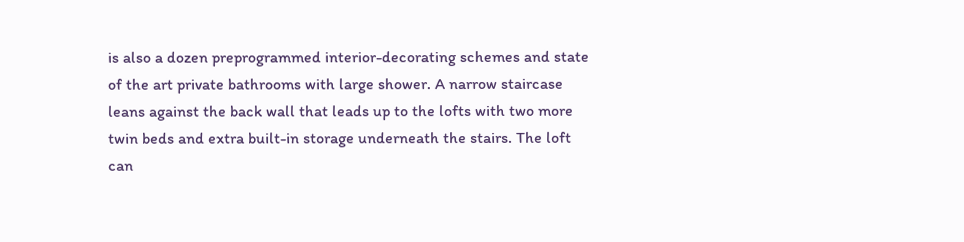is also a dozen preprogrammed interior-decorating schemes and state of the art private bathrooms with large shower. A narrow staircase leans against the back wall that leads up to the lofts with two more twin beds and extra built-in storage underneath the stairs. The loft can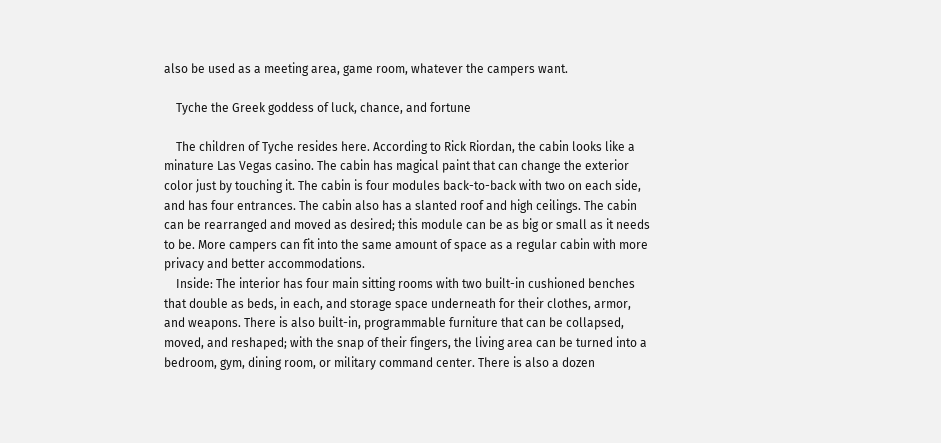also be used as a meeting area, game room, whatever the campers want.

    Tyche the Greek goddess of luck, chance, and fortune

    The children of Tyche resides here. According to Rick Riordan, the cabin looks like a minature Las Vegas casino. The cabin has magical paint that can change the exterior color just by touching it. The cabin is four modules back-to-back with two on each side, and has four entrances. The cabin also has a slanted roof and high ceilings. The cabin can be rearranged and moved as desired; this module can be as big or small as it needs to be. More campers can fit into the same amount of space as a regular cabin with more privacy and better accommodations.
    Inside: The interior has four main sitting rooms with two built-in cushioned benches that double as beds, in each, and storage space underneath for their clothes, armor, and weapons. There is also built-in, programmable furniture that can be collapsed, moved, and reshaped; with the snap of their fingers, the living area can be turned into a bedroom, gym, dining room, or military command center. There is also a dozen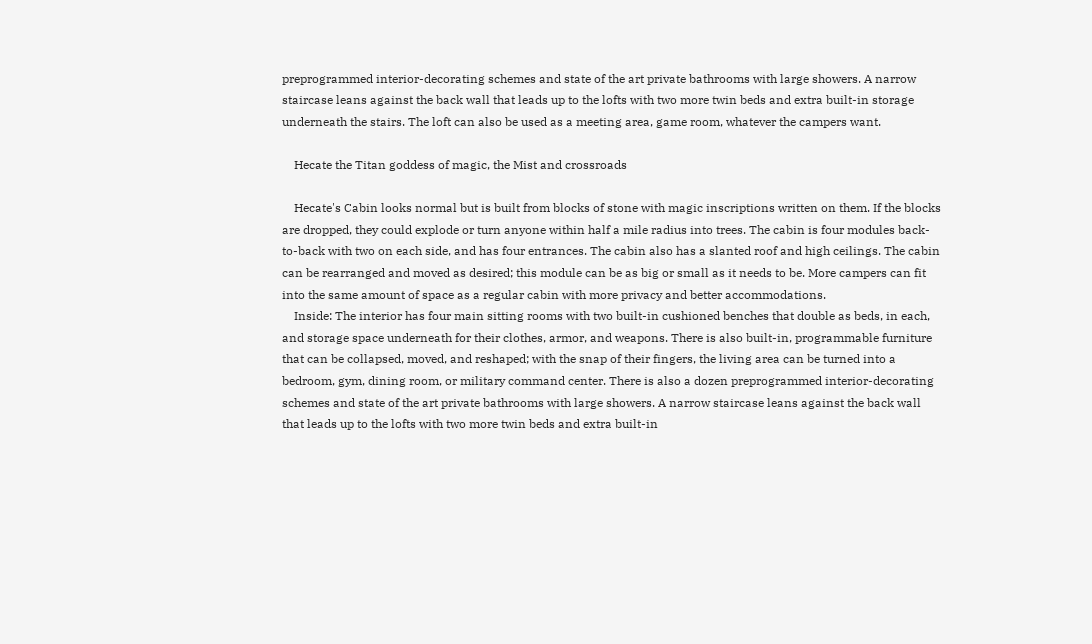preprogrammed interior-decorating schemes and state of the art private bathrooms with large showers. A narrow staircase leans against the back wall that leads up to the lofts with two more twin beds and extra built-in storage underneath the stairs. The loft can also be used as a meeting area, game room, whatever the campers want.

    Hecate the Titan goddess of magic, the Mist and crossroads

    Hecate's Cabin looks normal but is built from blocks of stone with magic inscriptions written on them. If the blocks are dropped, they could explode or turn anyone within half a mile radius into trees. The cabin is four modules back-to-back with two on each side, and has four entrances. The cabin also has a slanted roof and high ceilings. The cabin can be rearranged and moved as desired; this module can be as big or small as it needs to be. More campers can fit into the same amount of space as a regular cabin with more privacy and better accommodations.
    Inside: The interior has four main sitting rooms with two built-in cushioned benches that double as beds, in each, and storage space underneath for their clothes, armor, and weapons. There is also built-in, programmable furniture that can be collapsed, moved, and reshaped; with the snap of their fingers, the living area can be turned into a bedroom, gym, dining room, or military command center. There is also a dozen preprogrammed interior-decorating schemes and state of the art private bathrooms with large showers. A narrow staircase leans against the back wall that leads up to the lofts with two more twin beds and extra built-in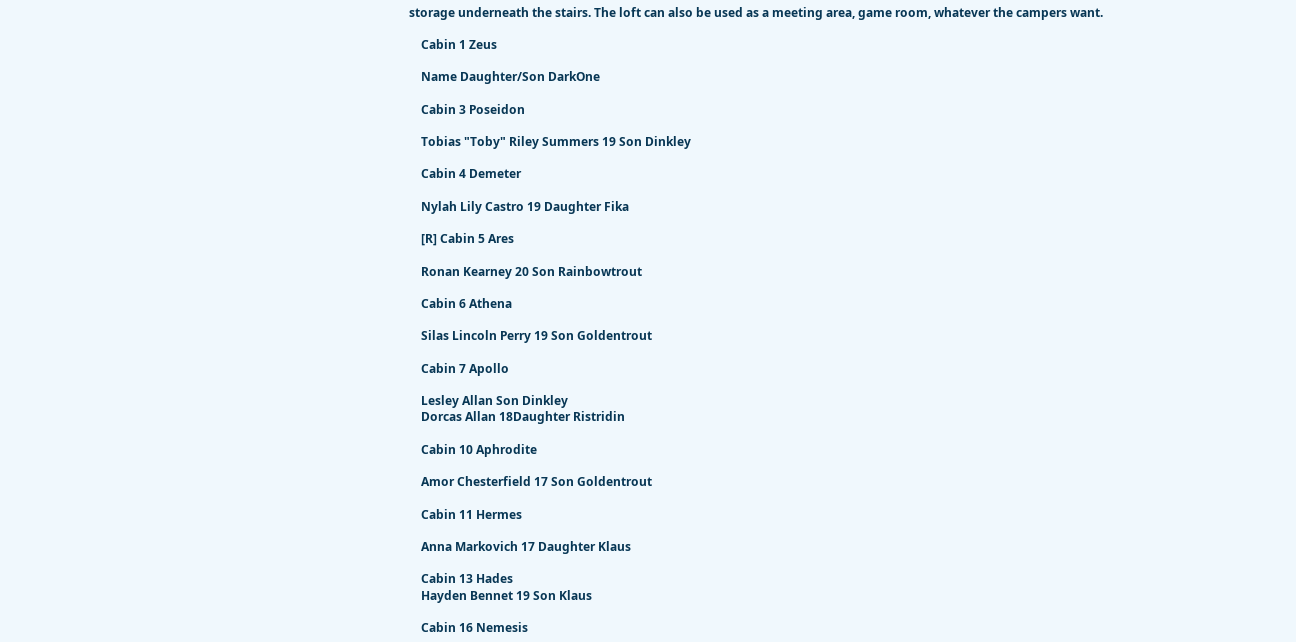storage underneath the stairs. The loft can also be used as a meeting area, game room, whatever the campers want.

    Cabin 1 Zeus

    Name Daughter/Son DarkOne

    Cabin 3 Poseidon

    Tobias "Toby" Riley Summers 19 Son Dinkley

    Cabin 4 Demeter

    Nylah Lily Castro 19 Daughter Fika

    [R] Cabin 5 Ares

    Ronan Kearney 20 Son Rainbowtrout

    Cabin 6 Athena

    Silas Lincoln Perry 19 Son Goldentrout

    Cabin 7 Apollo

    Lesley Allan Son Dinkley
    Dorcas Allan 18Daughter Ristridin

    Cabin 10 Aphrodite

    Amor Chesterfield 17 Son Goldentrout

    Cabin 11 Hermes

    Anna Markovich 17 Daughter Klaus

    Cabin 13 Hades
    Hayden Bennet 19 Son Klaus

    Cabin 16 Nemesis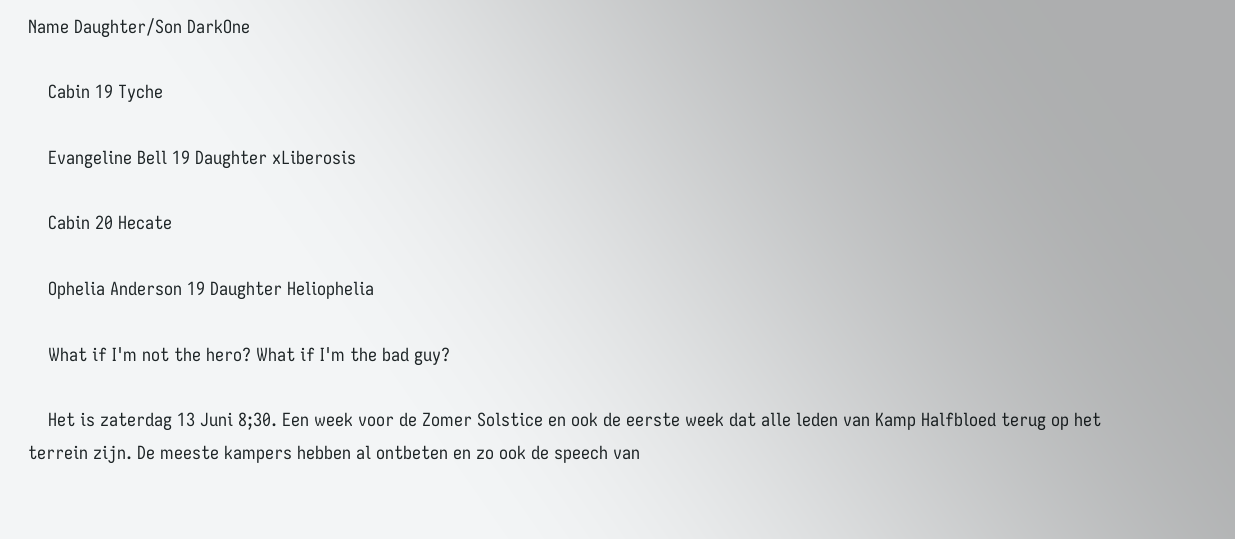Name Daughter/Son DarkOne

    Cabin 19 Tyche

    Evangeline Bell 19 Daughter xLiberosis

    Cabin 20 Hecate

    Ophelia Anderson 19 Daughter Heliophelia

    What if I'm not the hero? What if I'm the bad guy?

    Het is zaterdag 13 Juni 8;30. Een week voor de Zomer Solstice en ook de eerste week dat alle leden van Kamp Halfbloed terug op het terrein zijn. De meeste kampers hebben al ontbeten en zo ook de speech van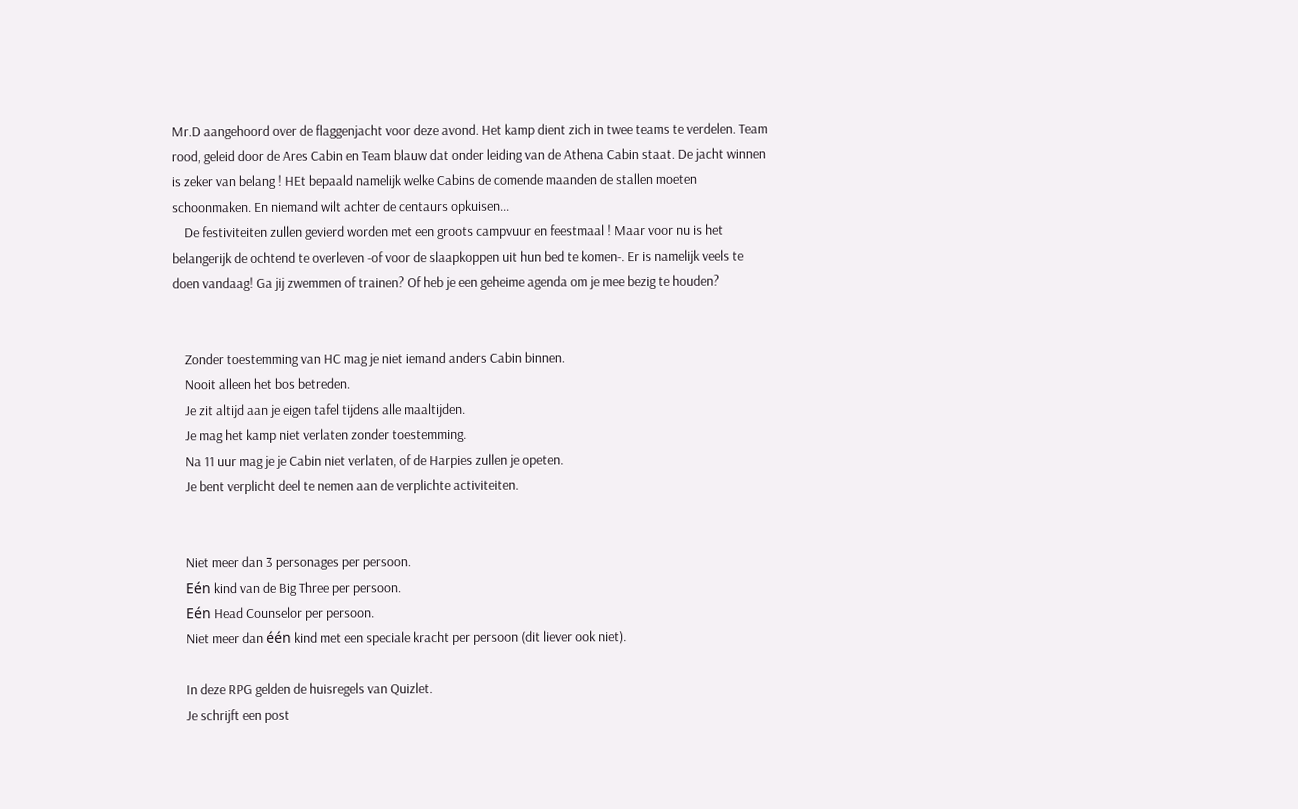Mr.D aangehoord over de flaggenjacht voor deze avond. Het kamp dient zich in twee teams te verdelen. Team rood, geleid door de Ares Cabin en Team blauw dat onder leiding van de Athena Cabin staat. De jacht winnen is zeker van belang ! HEt bepaald namelijk welke Cabins de comende maanden de stallen moeten schoonmaken. En niemand wilt achter de centaurs opkuisen...
    De festiviteiten zullen gevierd worden met een groots campvuur en feestmaal ! Maar voor nu is het belangerijk de ochtend te overleven -of voor de slaapkoppen uit hun bed te komen-. Er is namelijk veels te doen vandaag! Ga jij zwemmen of trainen? Of heb je een geheime agenda om je mee bezig te houden?


    Zonder toestemming van HC mag je niet iemand anders Cabin binnen.
    Nooit alleen het bos betreden.
    Je zit altijd aan je eigen tafel tijdens alle maaltijden.
    Je mag het kamp niet verlaten zonder toestemming.
    Na 11 uur mag je je Cabin niet verlaten, of de Harpies zullen je opeten.
    Je bent verplicht deel te nemen aan de verplichte activiteiten.


    Niet meer dan 3 personages per persoon.
    Eén kind van de Big Three per persoon.
    Eén Head Counselor per persoon.
    Niet meer dan één kind met een speciale kracht per persoon (dit liever ook niet).

    In deze RPG gelden de huisregels van Quizlet.
    Je schrijft een post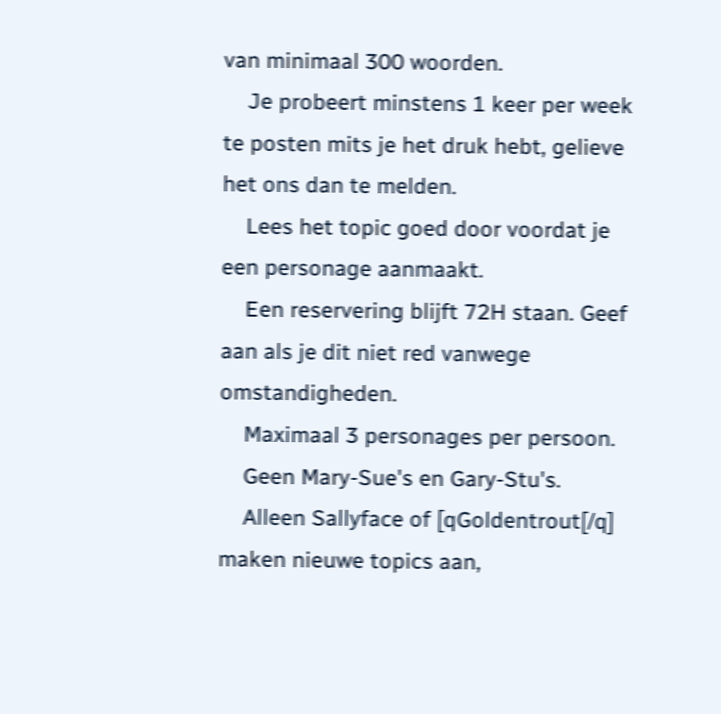van minimaal 300 woorden.
    Je probeert minstens 1 keer per week te posten mits je het druk hebt, gelieve het ons dan te melden.
    Lees het topic goed door voordat je een personage aanmaakt.
    Een reservering blijft 72H staan. Geef aan als je dit niet red vanwege omstandigheden.
    Maximaal 3 personages per persoon.
    Geen Mary-Sue's en Gary-Stu's.
    Alleen Sallyface of [qGoldentrout[/q] maken nieuwe topics aan,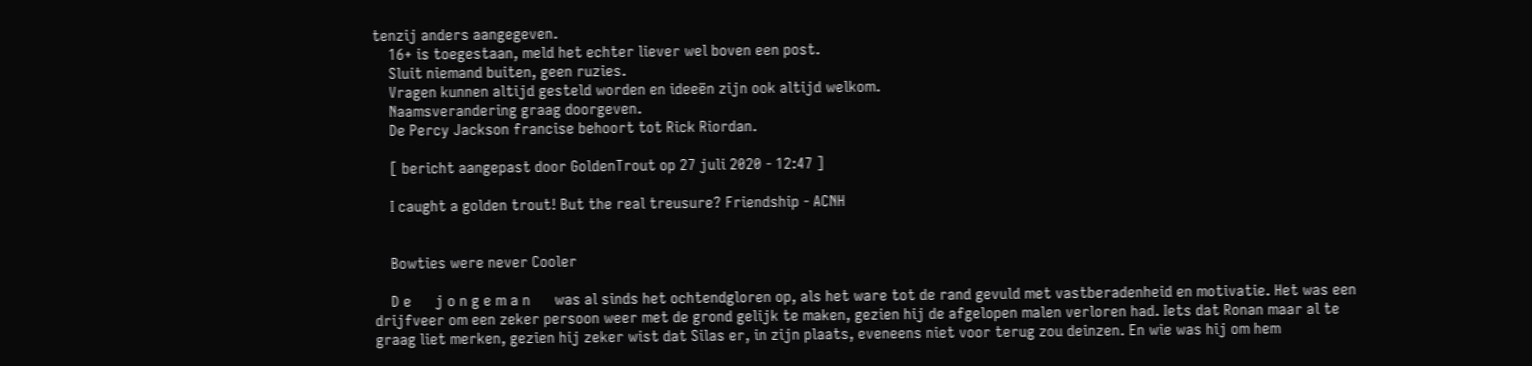tenzij anders aangegeven.
    16+ is toegestaan, meld het echter liever wel boven een post.
    Sluit niemand buiten, geen ruzies.
    Vragen kunnen altijd gesteld worden en ideeën zijn ook altijd welkom.
    Naamsverandering graag doorgeven.
    De Percy Jackson francise behoort tot Rick Riordan.

    [ bericht aangepast door GoldenTrout op 27 juli 2020 - 12:47 ]

    I caught a golden trout! But the real treusure? Friendship - ACNH


    Bowties were never Cooler

    D e      j o n g e m a n      was al sinds het ochtendgloren op, als het ware tot de rand gevuld met vastberadenheid en motivatie. Het was een drijfveer om een zeker persoon weer met de grond gelijk te maken, gezien hij de afgelopen malen verloren had. Iets dat Ronan maar al te graag liet merken, gezien hij zeker wist dat Silas er, in zijn plaats, eveneens niet voor terug zou deinzen. En wie was hij om hem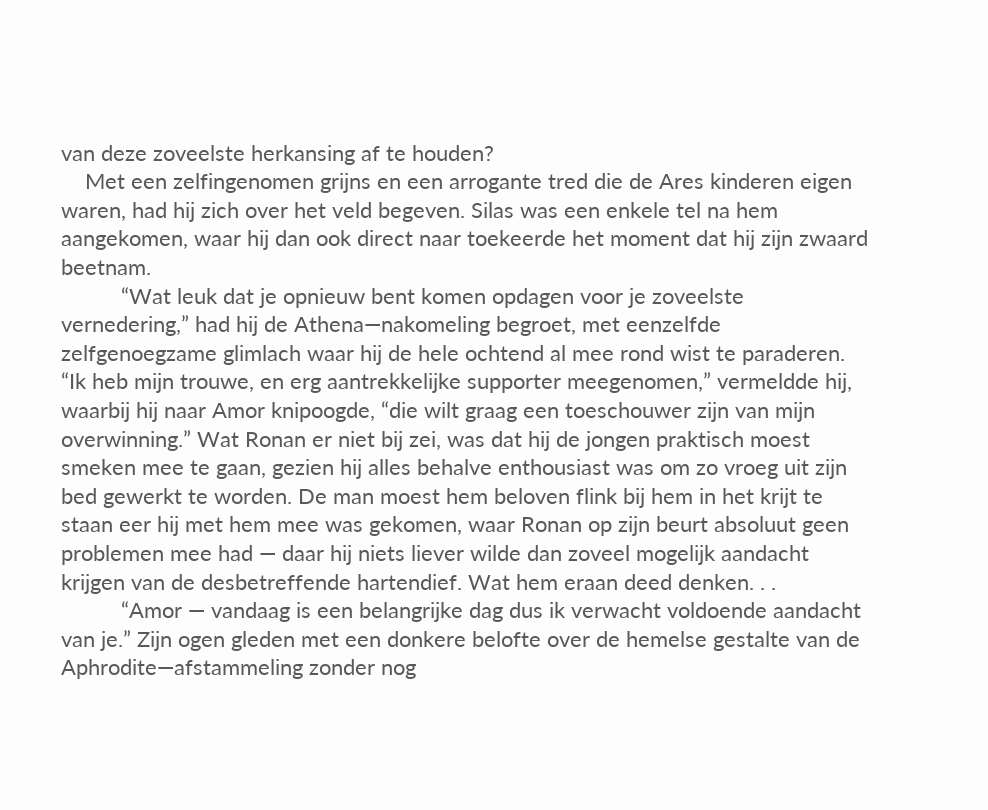van deze zoveelste herkansing af te houden?
    Met een zelfingenomen grijns en een arrogante tred die de Ares kinderen eigen waren, had hij zich over het veld begeven. Silas was een enkele tel na hem aangekomen, waar hij dan ook direct naar toekeerde het moment dat hij zijn zwaard beetnam.
          “Wat leuk dat je opnieuw bent komen opdagen voor je zoveelste vernedering,” had hij de Athena—nakomeling begroet, met eenzelfde zelfgenoegzame glimlach waar hij de hele ochtend al mee rond wist te paraderen. “Ik heb mijn trouwe, en erg aantrekkelijke supporter meegenomen,” vermeldde hij, waarbij hij naar Amor knipoogde, “die wilt graag een toeschouwer zijn van mijn overwinning.” Wat Ronan er niet bij zei, was dat hij de jongen praktisch moest smeken mee te gaan, gezien hij alles behalve enthousiast was om zo vroeg uit zijn bed gewerkt te worden. De man moest hem beloven flink bij hem in het krijt te staan eer hij met hem mee was gekomen, waar Ronan op zijn beurt absoluut geen problemen mee had — daar hij niets liever wilde dan zoveel mogelijk aandacht krijgen van de desbetreffende hartendief. Wat hem eraan deed denken. . .
          “Amor — vandaag is een belangrijke dag dus ik verwacht voldoende aandacht van je.” Zijn ogen gleden met een donkere belofte over de hemelse gestalte van de Aphrodite—afstammeling zonder nog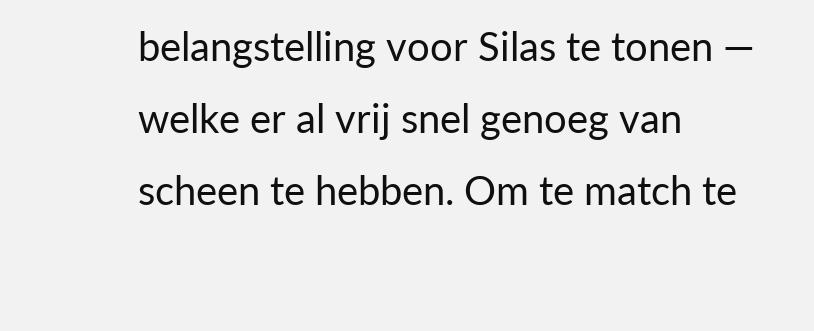belangstelling voor Silas te tonen — welke er al vrij snel genoeg van scheen te hebben. Om te match te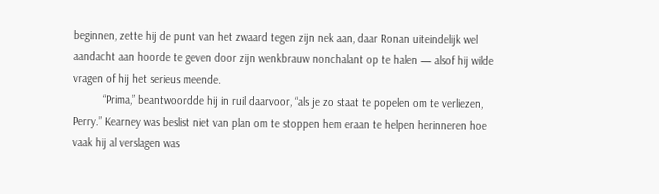beginnen, zette hij de punt van het zwaard tegen zijn nek aan, daar Ronan uiteindelijk wel aandacht aan hoorde te geven door zijn wenkbrauw nonchalant op te halen — alsof hij wilde vragen of hij het serieus meende.
          “Prima,” beantwoordde hij in ruil daarvoor, “als je zo staat te popelen om te verliezen, Perry.” Kearney was beslist niet van plan om te stoppen hem eraan te helpen herinneren hoe vaak hij al verslagen was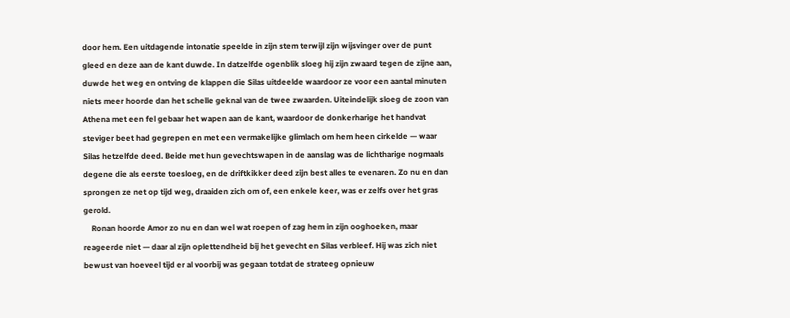door hem. Een uitdagende intonatie speelde in zijn stem terwijl zijn wijsvinger over de punt gleed en deze aan de kant duwde. In datzelfde ogenblik sloeg hij zijn zwaard tegen de zijne aan, duwde het weg en ontving de klappen die Silas uitdeelde waardoor ze voor een aantal minuten niets meer hoorde dan het schelle geknal van de twee zwaarden. Uiteindelijk sloeg de zoon van Athena met een fel gebaar het wapen aan de kant, waardoor de donkerharige het handvat steviger beet had gegrepen en met een vermakelijke glimlach om hem heen cirkelde — waar Silas hetzelfde deed. Beide met hun gevechtswapen in de aanslag was de lichtharige nogmaals degene die als eerste toesloeg, en de driftkikker deed zijn best alles te evenaren. Zo nu en dan sprongen ze net op tijd weg, draaiden zich om of, een enkele keer, was er zelfs over het gras gerold.
    Ronan hoorde Amor zo nu en dan wel wat roepen of zag hem in zijn ooghoeken, maar reageerde niet — daar al zijn oplettendheid bij het gevecht en Silas verbleef. Hij was zich niet bewust van hoeveel tijd er al voorbij was gegaan totdat de strateeg opnieuw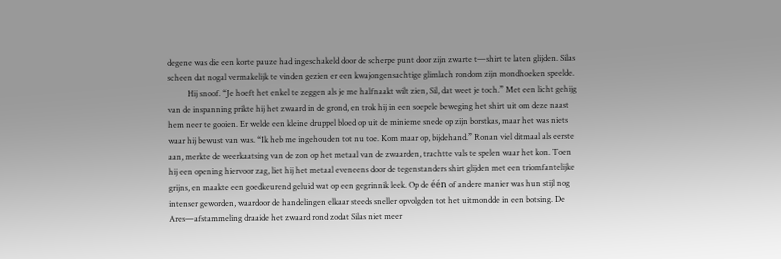degene was die een korte pauze had ingeschakeld door de scherpe punt door zijn zwarte t—shirt te laten glijden. Silas scheen dat nogal vermakelijk te vinden gezien er een kwajongensachtige glimlach rondom zijn mondhoeken speelde.
          Hij snoof. “Je hoeft het enkel te zeggen als je me halfnaakt wilt zien, Sil, dat weet je toch.” Met een licht gehijg van de inspanning prikte hij het zwaard in de grond, en trok hij in een soepele beweging het shirt uit om deze naast hem neer te gooien. Er welde een kleine druppel bloed op uit de minieme snede op zijn borstkas, maar het was niets waar hij bewust van was. “Ik heb me ingehouden tot nu toe. Kom maar op, bijdehand.” Ronan viel ditmaal als eerste aan, merkte de weerkaatsing van de zon op het metaal van de zwaarden, trachtte vals te spelen waar het kon. Toen hij een opening hiervoor zag, liet hij het metaal eveneens door de tegenstanders shirt glijden met een triomfantelijke grijns, en maakte een goedkeurend geluid wat op een gegrinnik leek. Op de één of andere manier was hun stijl nog intenser geworden, waardoor de handelingen elkaar steeds sneller opvolgden tot het uitmondde in een botsing. De Ares—afstammeling draaide het zwaard rond zodat Silas niet meer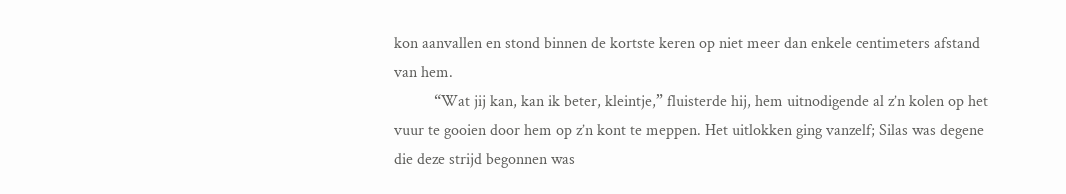kon aanvallen en stond binnen de kortste keren op niet meer dan enkele centimeters afstand van hem.
          “Wat jij kan, kan ik beter, kleintje,” fluisterde hij, hem uitnodigende al z’n kolen op het vuur te gooien door hem op z’n kont te meppen. Het uitlokken ging vanzelf; Silas was degene die deze strijd begonnen was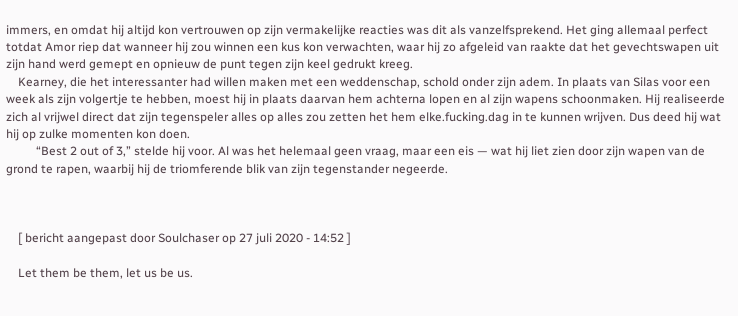immers, en omdat hij altijd kon vertrouwen op zijn vermakelijke reacties was dit als vanzelfsprekend. Het ging allemaal perfect totdat Amor riep dat wanneer hij zou winnen een kus kon verwachten, waar hij zo afgeleid van raakte dat het gevechtswapen uit zijn hand werd gemept en opnieuw de punt tegen zijn keel gedrukt kreeg.
    Kearney, die het interessanter had willen maken met een weddenschap, schold onder zijn adem. In plaats van Silas voor een week als zijn volgertje te hebben, moest hij in plaats daarvan hem achterna lopen en al zijn wapens schoonmaken. Hij realiseerde zich al vrijwel direct dat zijn tegenspeler alles op alles zou zetten het hem elke.fucking.dag in te kunnen wrijven. Dus deed hij wat hij op zulke momenten kon doen.
          “Best 2 out of 3,” stelde hij voor. Al was het helemaal geen vraag, maar een eis — wat hij liet zien door zijn wapen van de grond te rapen, waarbij hij de triomferende blik van zijn tegenstander negeerde.



    [ bericht aangepast door Soulchaser op 27 juli 2020 - 14:52 ]

    Let them be them, let us be us.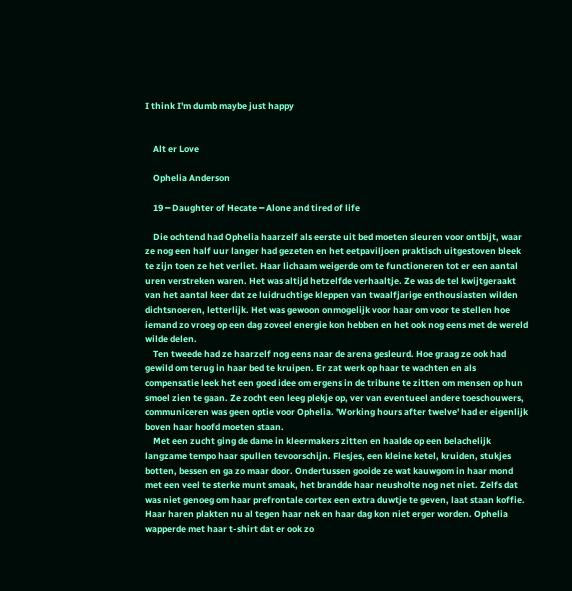I think I'm dumb maybe just happy


    Alt er Love

    Ophelia Anderson

    19 ━ Daughter of Hecate ━ Alone and tired of life

    Die ochtend had Ophelia haarzelf als eerste uit bed moeten sleuren voor ontbijt, waar ze nog een half uur langer had gezeten en het eetpaviljoen praktisch uitgestoven bleek te zijn toen ze het verliet. Haar lichaam weigerde om te functioneren tot er een aantal uren verstreken waren. Het was altijd hetzelfde verhaaltje. Ze was de tel kwijtgeraakt van het aantal keer dat ze luidruchtige kleppen van twaalfjarige enthousiasten wilden dichtsnoeren, letterlijk. Het was gewoon onmogelijk voor haar om voor te stellen hoe iemand zo vroeg op een dag zoveel energie kon hebben en het ook nog eens met de wereld wilde delen.
    Ten tweede had ze haarzelf nog eens naar de arena gesleurd. Hoe graag ze ook had gewild om terug in haar bed te kruipen. Er zat werk op haar te wachten en als compensatie leek het een goed idee om ergens in de tribune te zitten om mensen op hun smoel zien te gaan. Ze zocht een leeg plekje op, ver van eventueel andere toeschouwers, communiceren was geen optie voor Ophelia. 'Working hours after twelve' had er eigenlijk boven haar hoofd moeten staan.
    Met een zucht ging de dame in kleermakers zitten en haalde op een belachelijk langzame tempo haar spullen tevoorschijn. Flesjes, een kleine ketel, kruiden, stukjes botten, bessen en ga zo maar door. Ondertussen gooide ze wat kauwgom in haar mond met een veel te sterke munt smaak, het brandde haar neusholte nog net niet. Zelfs dat was niet genoeg om haar prefrontale cortex een extra duwtje te geven, laat staan koffie. Haar haren plakten nu al tegen haar nek en haar dag kon niet erger worden. Ophelia wapperde met haar t-shirt dat er ook zo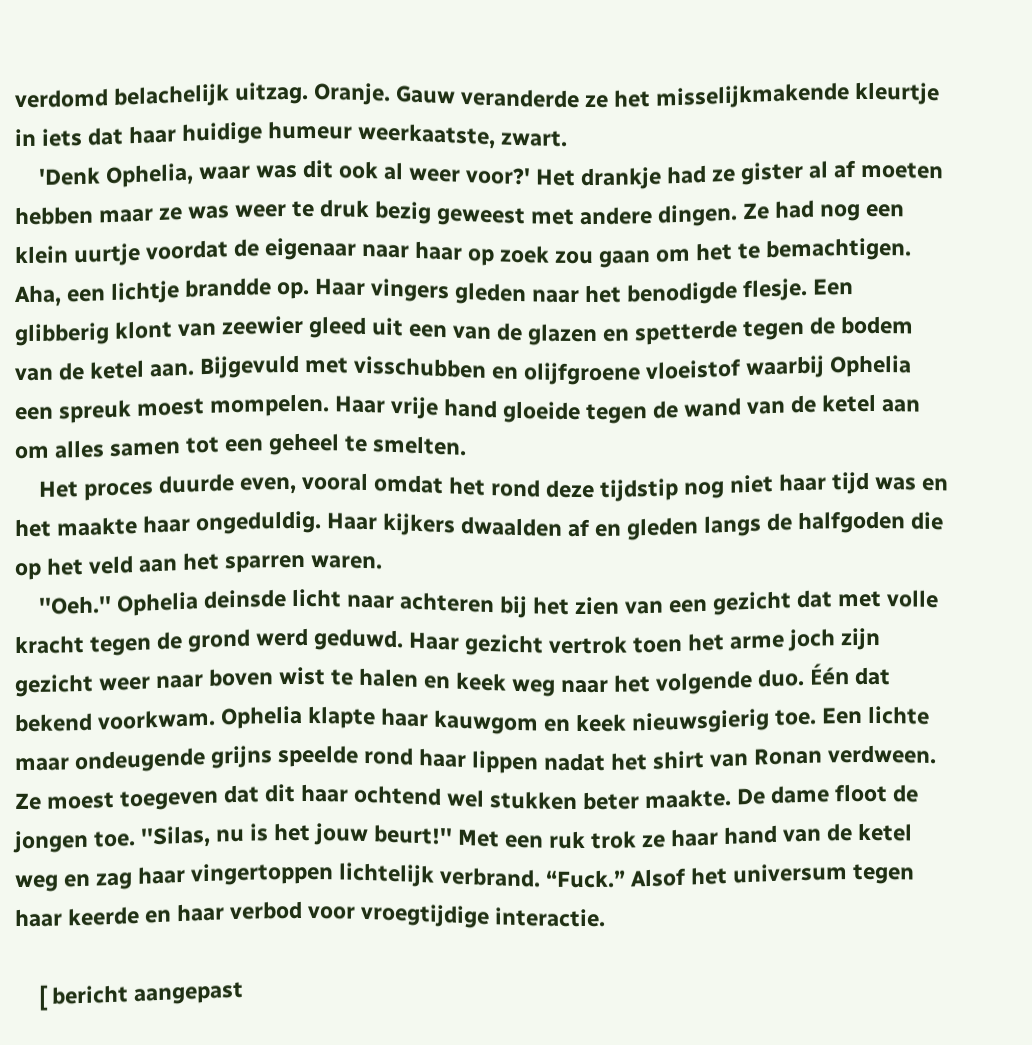verdomd belachelijk uitzag. Oranje. Gauw veranderde ze het misselijkmakende kleurtje in iets dat haar huidige humeur weerkaatste, zwart.
    'Denk Ophelia, waar was dit ook al weer voor?' Het drankje had ze gister al af moeten hebben maar ze was weer te druk bezig geweest met andere dingen. Ze had nog een klein uurtje voordat de eigenaar naar haar op zoek zou gaan om het te bemachtigen. Aha, een lichtje brandde op. Haar vingers gleden naar het benodigde flesje. Een glibberig klont van zeewier gleed uit een van de glazen en spetterde tegen de bodem van de ketel aan. Bijgevuld met visschubben en olijfgroene vloeistof waarbij Ophelia een spreuk moest mompelen. Haar vrije hand gloeide tegen de wand van de ketel aan om alles samen tot een geheel te smelten.
    Het proces duurde even, vooral omdat het rond deze tijdstip nog niet haar tijd was en het maakte haar ongeduldig. Haar kijkers dwaalden af en gleden langs de halfgoden die op het veld aan het sparren waren.
    ''Oeh.'' Ophelia deinsde licht naar achteren bij het zien van een gezicht dat met volle kracht tegen de grond werd geduwd. Haar gezicht vertrok toen het arme joch zijn gezicht weer naar boven wist te halen en keek weg naar het volgende duo. Één dat bekend voorkwam. Ophelia klapte haar kauwgom en keek nieuwsgierig toe. Een lichte maar ondeugende grijns speelde rond haar lippen nadat het shirt van Ronan verdween. Ze moest toegeven dat dit haar ochtend wel stukken beter maakte. De dame floot de jongen toe. ''Silas, nu is het jouw beurt!'' Met een ruk trok ze haar hand van de ketel weg en zag haar vingertoppen lichtelijk verbrand. “Fuck.” Alsof het universum tegen haar keerde en haar verbod voor vroegtijdige interactie.

    [ bericht aangepast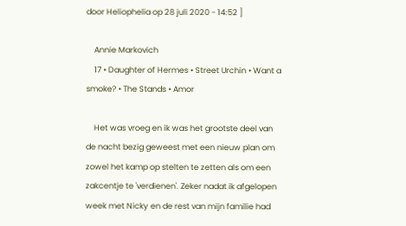door Heliophelia op 28 juli 2020 - 14:52 ]

    Annie Markovich
    17 • Daughter of Hermes • Street Urchin • Want a smoke? • The Stands • Amor

    Het was vroeg en ik was het grootste deel van de nacht bezig geweest met een nieuw plan om zowel het kamp op stelten te zetten als om een zakcentje te 'verdienen'. Zeker nadat ik afgelopen week met Nicky en de rest van mijn familie had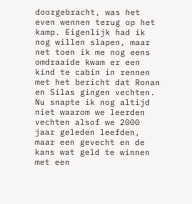doorgebracht, was het even wennen terug op het kamp. Eigenlijk had ik nog willen slapen, maar net toen ik me nog eens omdraaide kwam er een kind te cabin in rennen met het bericht dat Ronan en Silas gingen vechten. Nu snapte ik nog altijd niet waarom we leerden vechten alsof we 2000 jaar geleden leefden, maar een gevecht en de kans wat geld te winnen met een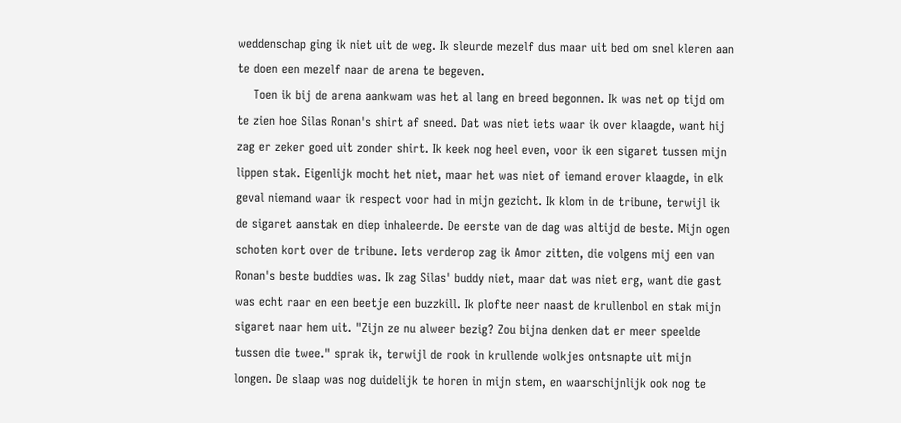weddenschap ging ik niet uit de weg. Ik sleurde mezelf dus maar uit bed om snel kleren aan te doen een mezelf naar de arena te begeven.
    Toen ik bij de arena aankwam was het al lang en breed begonnen. Ik was net op tijd om te zien hoe Silas Ronan's shirt af sneed. Dat was niet iets waar ik over klaagde, want hij zag er zeker goed uit zonder shirt. Ik keek nog heel even, voor ik een sigaret tussen mijn lippen stak. Eigenlijk mocht het niet, maar het was niet of iemand erover klaagde, in elk geval niemand waar ik respect voor had in mijn gezicht. Ik klom in de tribune, terwijl ik de sigaret aanstak en diep inhaleerde. De eerste van de dag was altijd de beste. Mijn ogen schoten kort over de tribune. Iets verderop zag ik Amor zitten, die volgens mij een van Ronan's beste buddies was. Ik zag Silas' buddy niet, maar dat was niet erg, want die gast was echt raar en een beetje een buzzkill. Ik plofte neer naast de krullenbol en stak mijn sigaret naar hem uit. "Zijn ze nu alweer bezig? Zou bijna denken dat er meer speelde tussen die twee." sprak ik, terwijl de rook in krullende wolkjes ontsnapte uit mijn longen. De slaap was nog duidelijk te horen in mijn stem, en waarschijnlijk ook nog te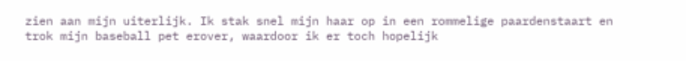zien aan mijn uiterlijk. Ik stak snel mijn haar op in een rommelige paardenstaart en trok mijn baseball pet erover, waardoor ik er toch hopelijk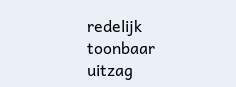redelijk toonbaar uitzag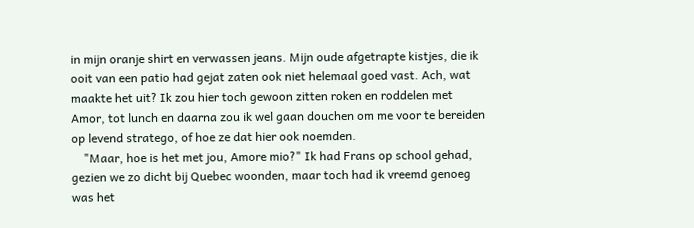in mijn oranje shirt en verwassen jeans. Mijn oude afgetrapte kistjes, die ik ooit van een patio had gejat zaten ook niet helemaal goed vast. Ach, wat maakte het uit? Ik zou hier toch gewoon zitten roken en roddelen met Amor, tot lunch en daarna zou ik wel gaan douchen om me voor te bereiden op levend stratego, of hoe ze dat hier ook noemden.
    "Maar, hoe is het met jou, Amore mio?" Ik had Frans op school gehad, gezien we zo dicht bij Quebec woonden, maar toch had ik vreemd genoeg was het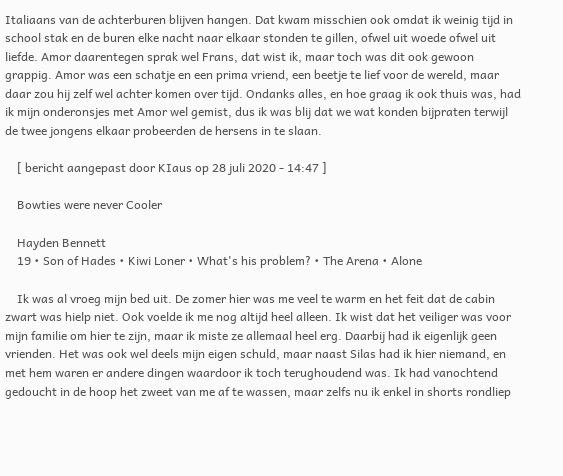Italiaans van de achterburen blijven hangen. Dat kwam misschien ook omdat ik weinig tijd in school stak en de buren elke nacht naar elkaar stonden te gillen, ofwel uit woede ofwel uit liefde. Amor daarentegen sprak wel Frans, dat wist ik, maar toch was dit ook gewoon grappig. Amor was een schatje en een prima vriend, een beetje te lief voor de wereld, maar daar zou hij zelf wel achter komen over tijd. Ondanks alles, en hoe graag ik ook thuis was, had ik mijn onderonsjes met Amor wel gemist, dus ik was blij dat we wat konden bijpraten terwijl de twee jongens elkaar probeerden de hersens in te slaan.

    [ bericht aangepast door KIaus op 28 juli 2020 - 14:47 ]

    Bowties were never Cooler

    Hayden Bennett
    19 • Son of Hades • Kiwi Loner • What's his problem? • The Arena • Alone

    Ik was al vroeg mijn bed uit. De zomer hier was me veel te warm en het feit dat de cabin zwart was hielp niet. Ook voelde ik me nog altijd heel alleen. Ik wist dat het veiliger was voor mijn familie om hier te zijn, maar ik miste ze allemaal heel erg. Daarbij had ik eigenlijk geen vrienden. Het was ook wel deels mijn eigen schuld, maar naast Silas had ik hier niemand, en met hem waren er andere dingen waardoor ik toch terughoudend was. Ik had vanochtend gedoucht in de hoop het zweet van me af te wassen, maar zelfs nu ik enkel in shorts rondliep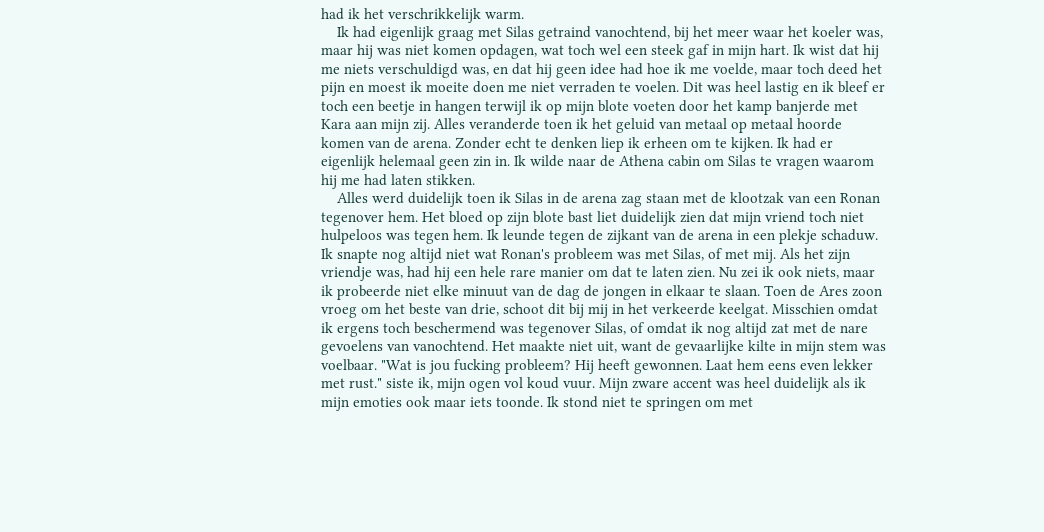had ik het verschrikkelijk warm.
    Ik had eigenlijk graag met Silas getraind vanochtend, bij het meer waar het koeler was, maar hij was niet komen opdagen, wat toch wel een steek gaf in mijn hart. Ik wist dat hij me niets verschuldigd was, en dat hij geen idee had hoe ik me voelde, maar toch deed het pijn en moest ik moeite doen me niet verraden te voelen. Dit was heel lastig en ik bleef er toch een beetje in hangen terwijl ik op mijn blote voeten door het kamp banjerde met Kara aan mijn zij. Alles veranderde toen ik het geluid van metaal op metaal hoorde komen van de arena. Zonder echt te denken liep ik erheen om te kijken. Ik had er eigenlijk helemaal geen zin in. Ik wilde naar de Athena cabin om Silas te vragen waarom hij me had laten stikken.
    Alles werd duidelijk toen ik Silas in de arena zag staan met de klootzak van een Ronan tegenover hem. Het bloed op zijn blote bast liet duidelijk zien dat mijn vriend toch niet hulpeloos was tegen hem. Ik leunde tegen de zijkant van de arena in een plekje schaduw. Ik snapte nog altijd niet wat Ronan's probleem was met Silas, of met mij. Als het zijn vriendje was, had hij een hele rare manier om dat te laten zien. Nu zei ik ook niets, maar ik probeerde niet elke minuut van de dag de jongen in elkaar te slaan. Toen de Ares zoon vroeg om het beste van drie, schoot dit bij mij in het verkeerde keelgat. Misschien omdat ik ergens toch beschermend was tegenover Silas, of omdat ik nog altijd zat met de nare gevoelens van vanochtend. Het maakte niet uit, want de gevaarlijke kilte in mijn stem was voelbaar. "Wat is jou fucking probleem? Hij heeft gewonnen. Laat hem eens even lekker met rust." siste ik, mijn ogen vol koud vuur. Mijn zware accent was heel duidelijk als ik mijn emoties ook maar iets toonde. Ik stond niet te springen om met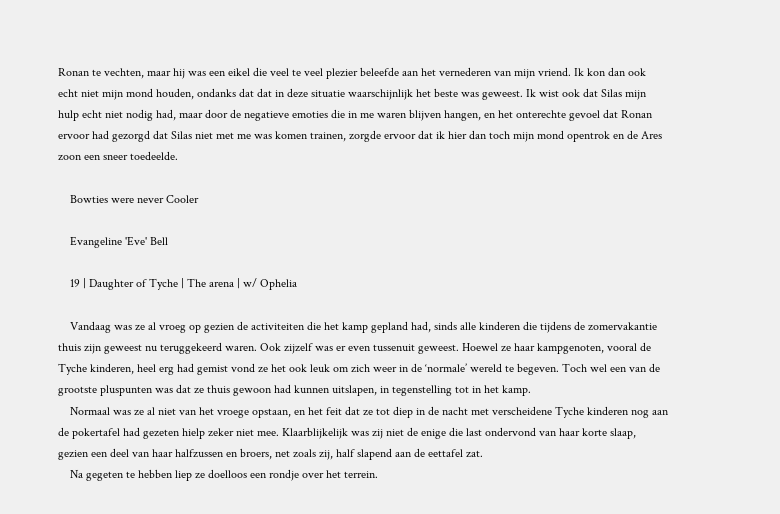Ronan te vechten, maar hij was een eikel die veel te veel plezier beleefde aan het vernederen van mijn vriend. Ik kon dan ook echt niet mijn mond houden, ondanks dat dat in deze situatie waarschijnlijk het beste was geweest. Ik wist ook dat Silas mijn hulp echt niet nodig had, maar door de negatieve emoties die in me waren blijven hangen, en het onterechte gevoel dat Ronan ervoor had gezorgd dat Silas niet met me was komen trainen, zorgde ervoor dat ik hier dan toch mijn mond opentrok en de Ares zoon een sneer toedeelde.

    Bowties were never Cooler

    Evangeline 'Eve' Bell

    19 | Daughter of Tyche | The arena | w/ Ophelia

    Vandaag was ze al vroeg op gezien de activiteiten die het kamp gepland had, sinds alle kinderen die tijdens de zomervakantie thuis zijn geweest nu teruggekeerd waren. Ook zijzelf was er even tussenuit geweest. Hoewel ze haar kampgenoten, vooral de Tyche kinderen, heel erg had gemist vond ze het ook leuk om zich weer in de ‘normale’ wereld te begeven. Toch wel een van de grootste pluspunten was dat ze thuis gewoon had kunnen uitslapen, in tegenstelling tot in het kamp.
    Normaal was ze al niet van het vroege opstaan, en het feit dat ze tot diep in de nacht met verscheidene Tyche kinderen nog aan de pokertafel had gezeten hielp zeker niet mee. Klaarblijkelijk was zij niet de enige die last ondervond van haar korte slaap, gezien een deel van haar halfzussen en broers, net zoals zij, half slapend aan de eettafel zat.
    Na gegeten te hebben liep ze doelloos een rondje over het terrein.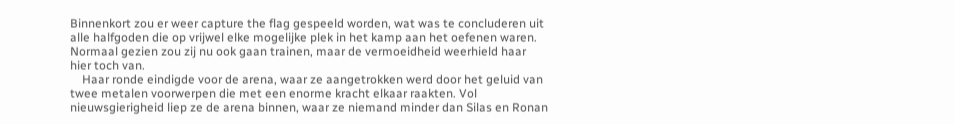Binnenkort zou er weer capture the flag gespeeld worden, wat was te concluderen uit alle halfgoden die op vrijwel elke mogelijke plek in het kamp aan het oefenen waren. Normaal gezien zou zij nu ook gaan trainen, maar de vermoeidheid weerhield haar hier toch van.
    Haar ronde eindigde voor de arena, waar ze aangetrokken werd door het geluid van twee metalen voorwerpen die met een enorme kracht elkaar raakten. Vol nieuwsgierigheid liep ze de arena binnen, waar ze niemand minder dan Silas en Ronan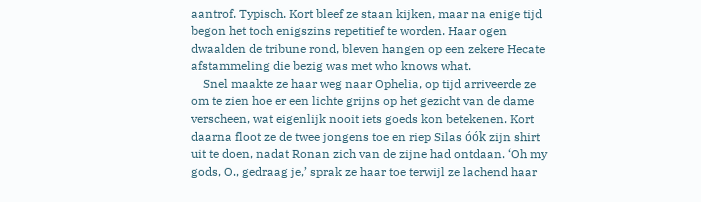aantrof. Typisch. Kort bleef ze staan kijken, maar na enige tijd begon het toch enigszins repetitief te worden. Haar ogen dwaalden de tribune rond, bleven hangen op een zekere Hecate afstammeling die bezig was met who knows what.
    Snel maakte ze haar weg naar Ophelia, op tijd arriveerde ze om te zien hoe er een lichte grijns op het gezicht van de dame verscheen, wat eigenlijk nooit iets goeds kon betekenen. Kort daarna floot ze de twee jongens toe en riep Silas óók zijn shirt uit te doen, nadat Ronan zich van de zijne had ontdaan. ‘Oh my gods, O., gedraag je,’ sprak ze haar toe terwijl ze lachend haar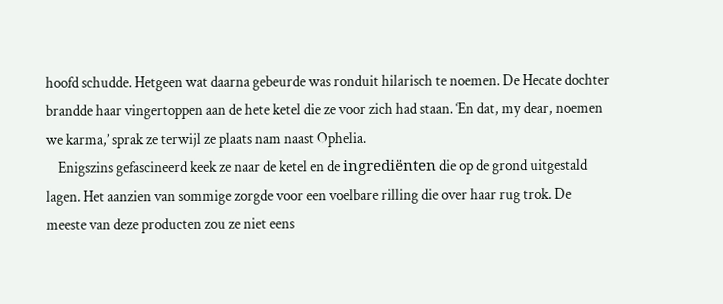hoofd schudde. Hetgeen wat daarna gebeurde was ronduit hilarisch te noemen. De Hecate dochter brandde haar vingertoppen aan de hete ketel die ze voor zich had staan. ‘En dat, my dear, noemen we karma,’ sprak ze terwijl ze plaats nam naast Ophelia.
    Enigszins gefascineerd keek ze naar de ketel en de ingrediënten die op de grond uitgestald lagen. Het aanzien van sommige zorgde voor een voelbare rilling die over haar rug trok. De meeste van deze producten zou ze niet eens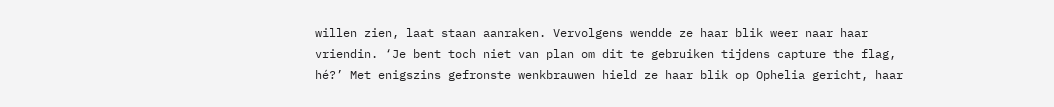willen zien, laat staan aanraken. Vervolgens wendde ze haar blik weer naar haar vriendin. ‘Je bent toch niet van plan om dit te gebruiken tijdens capture the flag, hé?’ Met enigszins gefronste wenkbrauwen hield ze haar blik op Ophelia gericht, haar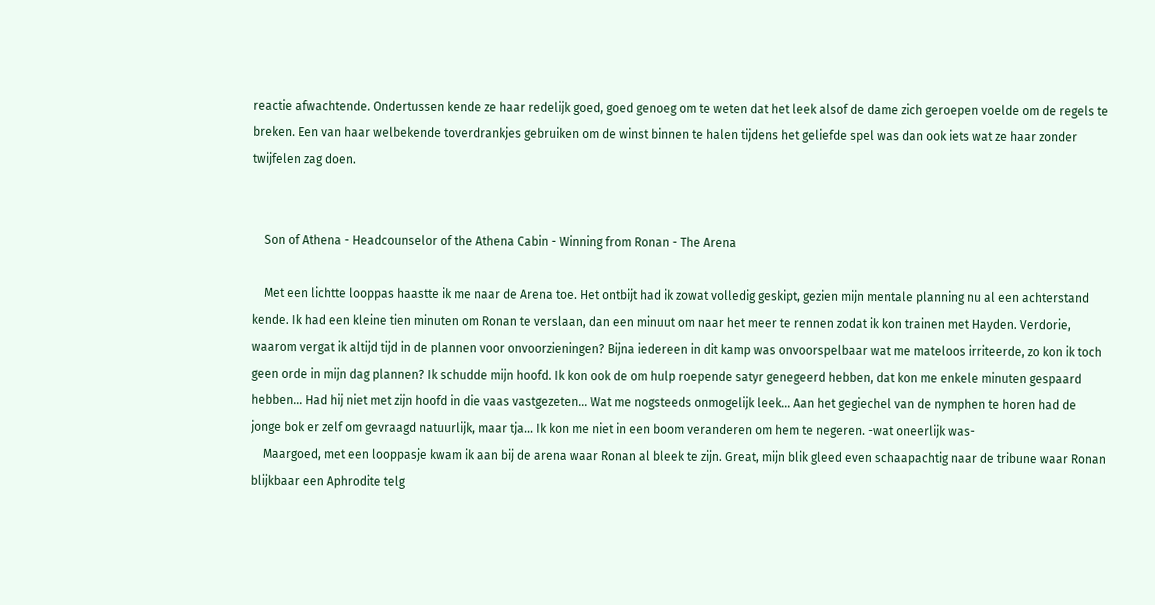reactie afwachtende. Ondertussen kende ze haar redelijk goed, goed genoeg om te weten dat het leek alsof de dame zich geroepen voelde om de regels te breken. Een van haar welbekende toverdrankjes gebruiken om de winst binnen te halen tijdens het geliefde spel was dan ook iets wat ze haar zonder twijfelen zag doen.


    Son of Athena - Headcounselor of the Athena Cabin - Winning from Ronan - The Arena

    Met een lichtte looppas haastte ik me naar de Arena toe. Het ontbijt had ik zowat volledig geskipt, gezien mijn mentale planning nu al een achterstand kende. Ik had een kleine tien minuten om Ronan te verslaan, dan een minuut om naar het meer te rennen zodat ik kon trainen met Hayden. Verdorie, waarom vergat ik altijd tijd in de plannen voor onvoorzieningen? Bijna iedereen in dit kamp was onvoorspelbaar wat me mateloos irriteerde, zo kon ik toch geen orde in mijn dag plannen? Ik schudde mijn hoofd. Ik kon ook de om hulp roepende satyr genegeerd hebben, dat kon me enkele minuten gespaard hebben... Had hij niet met zijn hoofd in die vaas vastgezeten... Wat me nogsteeds onmogelijk leek... Aan het gegiechel van de nymphen te horen had de jonge bok er zelf om gevraagd natuurlijk, maar tja... Ik kon me niet in een boom veranderen om hem te negeren. -wat oneerlijk was-
    Maargoed, met een looppasje kwam ik aan bij de arena waar Ronan al bleek te zijn. Great, mijn blik gleed even schaapachtig naar de tribune waar Ronan blijkbaar een Aphrodite telg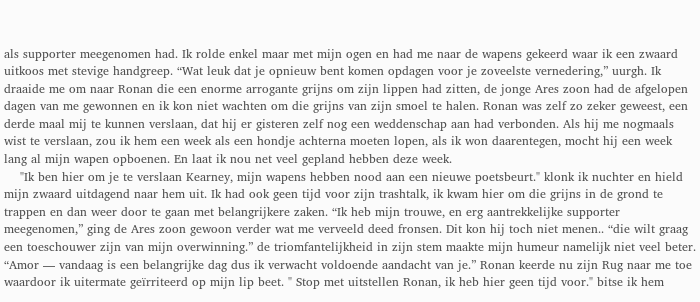als supporter meegenomen had. Ik rolde enkel maar met mijn ogen en had me naar de wapens gekeerd waar ik een zwaard uitkoos met stevige handgreep. “Wat leuk dat je opnieuw bent komen opdagen voor je zoveelste vernedering,” uurgh. Ik draaide me om naar Ronan die een enorme arrogante grijns om zijn lippen had zitten, de jonge Ares zoon had de afgelopen dagen van me gewonnen en ik kon niet wachten om die grijns van zijn smoel te halen. Ronan was zelf zo zeker geweest, een derde maal mij te kunnen verslaan, dat hij er gisteren zelf nog een weddenschap aan had verbonden. Als hij me nogmaals wist te verslaan, zou ik hem een week als een hondje achterna moeten lopen, als ik won daarentegen, mocht hij een week lang al mijn wapen opboenen. En laat ik nou net veel gepland hebben deze week.
    "Ik ben hier om je te verslaan Kearney, mijn wapens hebben nood aan een nieuwe poetsbeurt." klonk ik nuchter en hield mijn zwaard uitdagend naar hem uit. Ik had ook geen tijd voor zijn trashtalk, ik kwam hier om die grijns in de grond te trappen en dan weer door te gaan met belangrijkere zaken. “Ik heb mijn trouwe, en erg aantrekkelijke supporter meegenomen,” ging de Ares zoon gewoon verder wat me verveeld deed fronsen. Dit kon hij toch niet menen.. “die wilt graag een toeschouwer zijn van mijn overwinning.” de triomfantelijkheid in zijn stem maakte mijn humeur namelijk niet veel beter. “Amor — vandaag is een belangrijke dag dus ik verwacht voldoende aandacht van je.” Ronan keerde nu zijn Rug naar me toe waardoor ik uitermate geïrriteerd op mijn lip beet. " Stop met uitstellen Ronan, ik heb hier geen tijd voor." bitse ik hem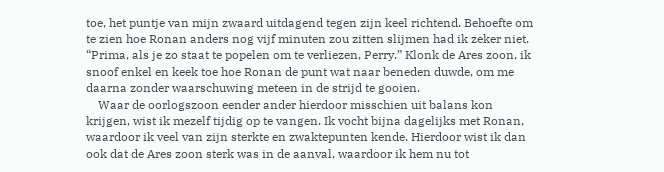toe, het puntje van mijn zwaard uitdagend tegen zijn keel richtend. Behoefte om te zien hoe Ronan anders nog vijf minuten zou zitten slijmen had ik zeker niet. “Prima, als je zo staat te popelen om te verliezen, Perry.” Klonk de Ares zoon, ik snoof enkel en keek toe hoe Ronan de punt wat naar beneden duwde, om me daarna zonder waarschuwing meteen in de strijd te gooien.
    Waar de oorlogszoon eender ander hierdoor misschien uit balans kon krijgen, wist ik mezelf tijdig op te vangen. Ik vocht bijna dagelijks met Ronan, waardoor ik veel van zijn sterkte en zwaktepunten kende. Hierdoor wist ik dan ook dat de Ares zoon sterk was in de aanval, waardoor ik hem nu tot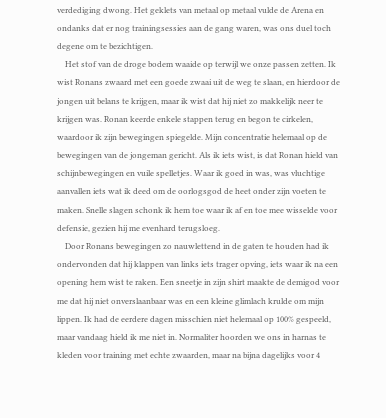verdediging dwong. Het geklets van metaal op metaal vulde de Arena en ondanks dat er nog trainingsessies aan de gang waren, was ons duel toch degene om te bezichtigen.
    Het stof van de droge bodem waaide op terwijl we onze passen zetten. Ik wist Ronans zwaard met een goede zwaai uit de weg te slaan, en hierdoor de jongen uit belans te krijgen, maar ik wist dat hij niet zo makkelijk neer te krijgen was. Ronan keerde enkele stappen terug en begon te cirkelen, waardoor ik zijn bewegingen spiegelde. Mijn concentratie helemaal op de bewegingen van de jongeman gericht. Als ik iets wist, is dat Ronan hield van schijnbewegingen en vuile spelletjes. Waar ik goed in was, was vluchtige aanvallen iets wat ik deed om de oorlogsgod de heet onder zijn voeten te maken. Snelle slagen schonk ik hem toe waar ik af en toe mee wisselde voor defensie, gezien hij me evenhard terugsloeg.
    Door Ronans bewegingen zo nauwlettend in de gaten te houden had ik ondervonden dat hij klappen van links iets trager opving, iets waar ik na een opening hem wist te raken. Een sneetje in zijn shirt maakte de demigod voor me dat hij niet onverslaanbaar was en een kleine glimlach krulde om mijn lippen. Ik had de eerdere dagen misschien niet helemaal op 100% gespeeld, maar vandaag hield ik me niet in. Normaliter hoorden we ons in harnas te kleden voor training met echte zwaarden, maar na bijna dagelijks voor 4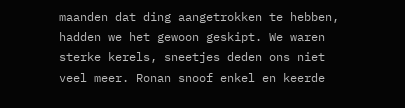maanden dat ding aangetrokken te hebben, hadden we het gewoon geskipt. We waren sterke kerels, sneetjes deden ons niet veel meer. Ronan snoof enkel en keerde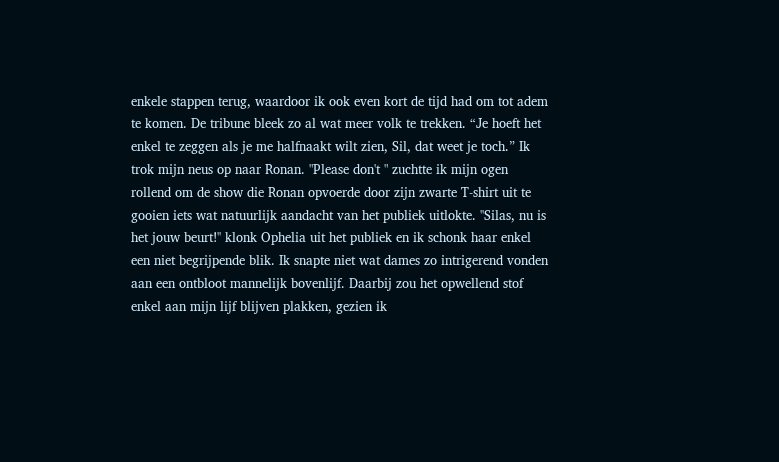enkele stappen terug, waardoor ik ook even kort de tijd had om tot adem te komen. De tribune bleek zo al wat meer volk te trekken. “Je hoeft het enkel te zeggen als je me halfnaakt wilt zien, Sil, dat weet je toch.” Ik trok mijn neus op naar Ronan. "Please don't " zuchtte ik mijn ogen rollend om de show die Ronan opvoerde door zijn zwarte T-shirt uit te gooien iets wat natuurlijk aandacht van het publiek uitlokte. ''Silas, nu is het jouw beurt!'' klonk Ophelia uit het publiek en ik schonk haar enkel een niet begrijpende blik. Ik snapte niet wat dames zo intrigerend vonden aan een ontbloot mannelijk bovenlijf. Daarbij zou het opwellend stof enkel aan mijn lijf blijven plakken, gezien ik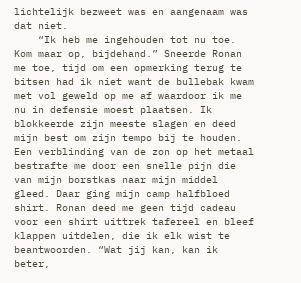lichtelijk bezweet was en aangenaam was dat niet.
    “Ik heb me ingehouden tot nu toe. Kom maar op, bijdehand.” Sneerde Ronan me toe, tijd om een opmerking terug te bitsen had ik niet want de bullebak kwam met vol geweld op me af waardoor ik me nu in defensie moest plaatsen. Ik blokkeerde zijn meeste slagen en deed mijn best om zijn tempo bij te houden. Een verblinding van de zon op het metaal bestrafte me door een snelle pijn die van mijn borstkas naar mijn middel gleed. Daar ging mijn camp halfbloed shirt. Ronan deed me geen tijd cadeau voor een shirt uittrek tafereel en bleef klappen uitdelen, die ik elk wist te beantwoorden. “Wat jij kan, kan ik beter,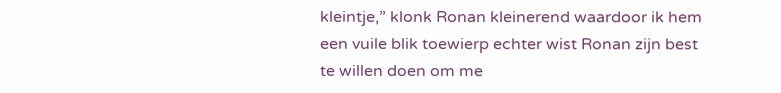kleintje,” klonk Ronan kleinerend waardoor ik hem een vuile blik toewierp echter wist Ronan zijn best te willen doen om me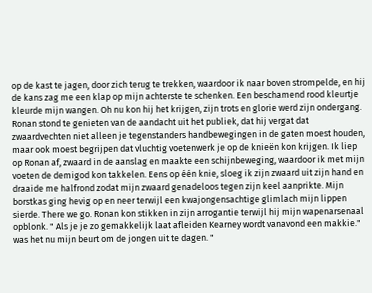op de kast te jagen, door zich terug te trekken, waardoor ik naar boven strompelde, en hij de kans zag me een klap op mijn achterste te schenken. Een beschamend rood kleurtje kleurde mijn wangen. Oh nu kon hij het krijgen, zijn trots en glorie werd zijn ondergang. Ronan stond te genieten van de aandacht uit het publiek, dat hij vergat dat zwaardvechten niet alleen je tegenstanders handbewegingen in de gaten moest houden, maar ook moest begrijpen dat vluchtig voetenwerk je op de knieën kon krijgen. Ik liep op Ronan af, zwaard in de aanslag en maakte een schijnbeweging, waardoor ik met mijn voeten de demigod kon takkelen. Eens op één knie, sloeg ik zijn zwaard uit zijn hand en draaide me halfrond zodat mijn zwaard genadeloos tegen zijn keel aanprikte. Mijn borstkas ging hevig op en neer terwijl een kwajongensachtige glimlach mijn lippen sierde. There we go. Ronan kon stikken in zijn arrogantie terwijl hij mijn wapenarsenaal opblonk. " Als je je zo gemakkelijk laat afleiden Kearney wordt vanavond een makkie." was het nu mijn beurt om de jongen uit te dagen. "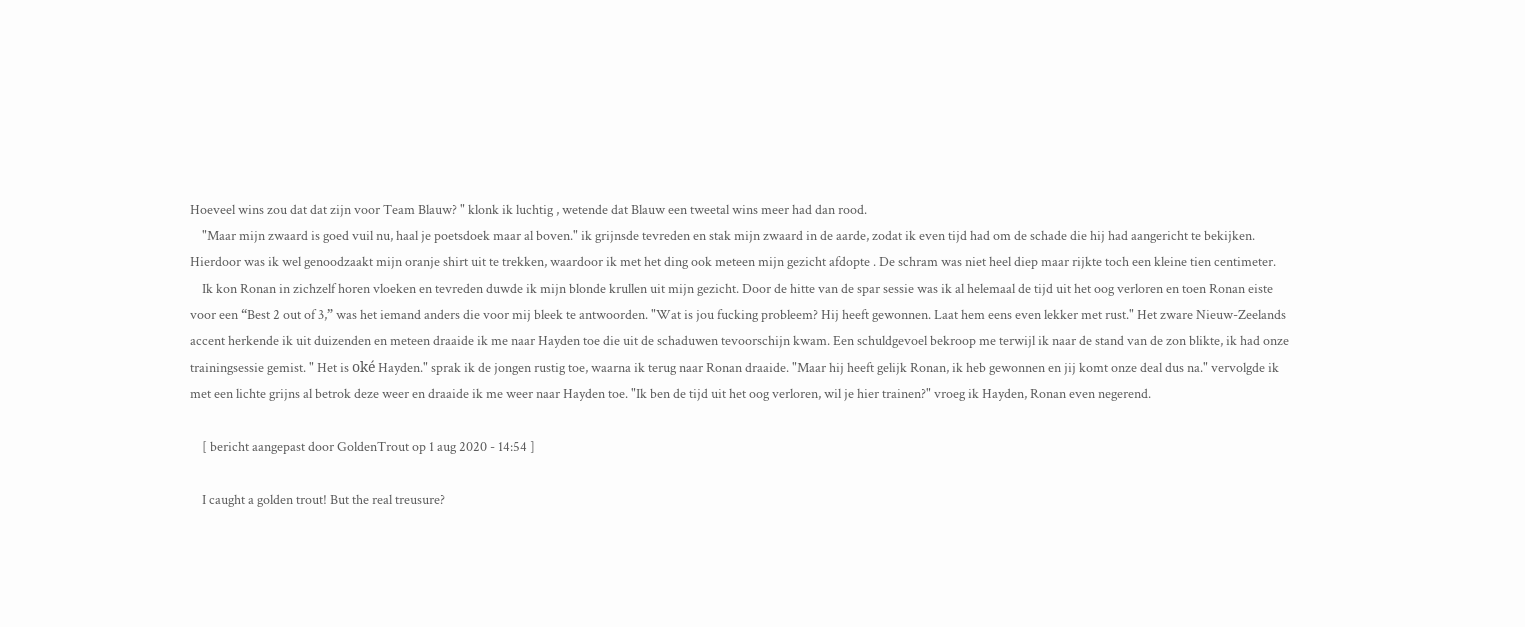Hoeveel wins zou dat dat zijn voor Team Blauw? " klonk ik luchtig , wetende dat Blauw een tweetal wins meer had dan rood.
    "Maar mijn zwaard is goed vuil nu, haal je poetsdoek maar al boven." ik grijnsde tevreden en stak mijn zwaard in de aarde, zodat ik even tijd had om de schade die hij had aangericht te bekijken. Hierdoor was ik wel genoodzaakt mijn oranje shirt uit te trekken, waardoor ik met het ding ook meteen mijn gezicht afdopte . De schram was niet heel diep maar rijkte toch een kleine tien centimeter.
    Ik kon Ronan in zichzelf horen vloeken en tevreden duwde ik mijn blonde krullen uit mijn gezicht. Door de hitte van de spar sessie was ik al helemaal de tijd uit het oog verloren en toen Ronan eiste voor een “Best 2 out of 3,” was het iemand anders die voor mij bleek te antwoorden. "Wat is jou fucking probleem? Hij heeft gewonnen. Laat hem eens even lekker met rust." Het zware Nieuw-Zeelands accent herkende ik uit duizenden en meteen draaide ik me naar Hayden toe die uit de schaduwen tevoorschijn kwam. Een schuldgevoel bekroop me terwijl ik naar de stand van de zon blikte, ik had onze trainingsessie gemist. " Het is oké Hayden." sprak ik de jongen rustig toe, waarna ik terug naar Ronan draaide. "Maar hij heeft gelijk Ronan, ik heb gewonnen en jij komt onze deal dus na." vervolgde ik met een lichte grijns al betrok deze weer en draaide ik me weer naar Hayden toe. "Ik ben de tijd uit het oog verloren, wil je hier trainen?" vroeg ik Hayden, Ronan even negerend.

    [ bericht aangepast door GoldenTrout op 1 aug 2020 - 14:54 ]

    I caught a golden trout! But the real treusure?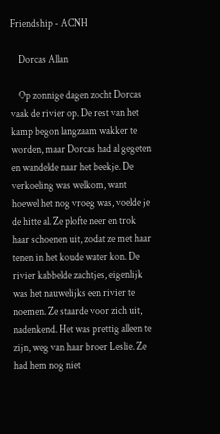Friendship - ACNH

    Dorcas Allan

    Op zonnige dagen zocht Dorcas vaak de rivier op. De rest van het kamp begon langzaam wakker te worden, maar Dorcas had al gegeten en wandelde naar het beekje. De verkoeling was welkom, want hoewel het nog vroeg was, voelde je de hitte al. Ze plofte neer en trok haar schoenen uit, zodat ze met haar tenen in het koude water kon. De rivier kabbelde zachtjes, eigenlijk was het nauwelijks een rivier te noemen. Ze staarde voor zich uit, nadenkend. Het was prettig alleen te zijn, weg van haar broer Leslie. Ze had hem nog niet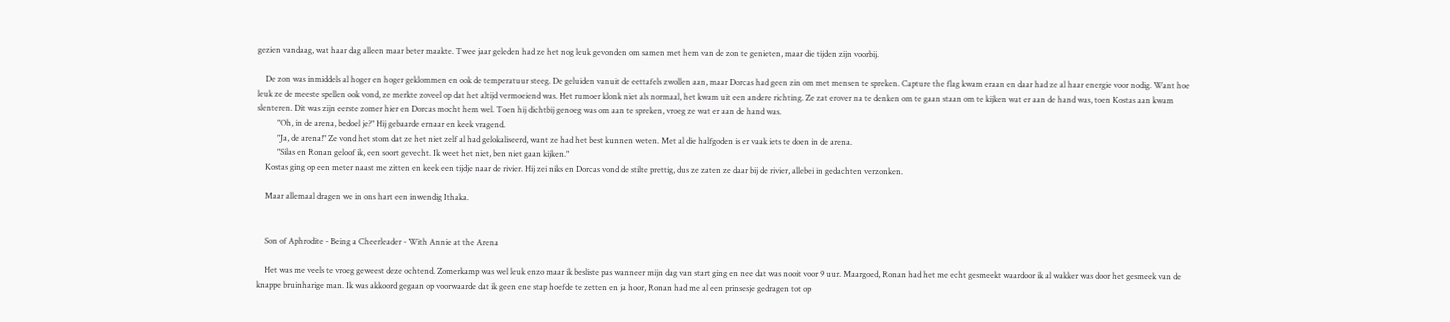gezien vandaag, wat haar dag alleen maar beter maakte. Twee jaar geleden had ze het nog leuk gevonden om samen met hem van de zon te genieten, maar die tijden zijn voorbij.

    De zon was inmiddels al hoger en hoger geklommen en ook de temperatuur steeg. De geluiden vanuit de eettafels zwollen aan, maar Dorcas had geen zin om met mensen te spreken. Capture the flag kwam eraan en daar had ze al haar energie voor nodig. Want hoe leuk ze de meeste spellen ook vond, ze merkte zoveel op dat het altijd vermoeiend was. Het rumoer klonk niet als normaal, het kwam uit een andere richting. Ze zat erover na te denken om te gaan staan om te kijken wat er aan de hand was, toen Kostas aan kwam slenteren. Dit was zijn eerste zomer hier en Dorcas mocht hem wel. Toen hij dichtbij genoeg was om aan te spreken, vroeg ze wat er aan de hand was.
          "Oh, in de arena, bedoel je?" Hij gebaarde ernaar en keek vragend.
          "Ja, de arena!" Ze vond het stom dat ze het niet zelf al had gelokaliseerd, want ze had het best kunnen weten. Met al die halfgoden is er vaak iets te doen in de arena.
          "Silas en Ronan geloof ik, een soort gevecht. Ik weet het niet, ben niet gaan kijken."
    Kostas ging op een meter naast me zitten en keek een tijdje naar de rivier. Hij zei niks en Dorcas vond de stilte prettig, dus ze zaten ze daar bij de rivier, allebei in gedachten verzonken.

    Maar allemaal dragen we in ons hart een inwendig Ithaka.


    Son of Aphrodite - Being a Cheerleader - With Annie at the Arena

    Het was me veels te vroeg geweest deze ochtend. Zomerkamp was wel leuk enzo maar ik besliste pas wanneer mijn dag van start ging en nee dat was nooit voor 9 uur. Maargoed, Ronan had het me echt gesmeekt waardoor ik al wakker was door het gesmeek van de knappe bruinharige man. Ik was akkoord gegaan op voorwaarde dat ik geen ene stap hoefde te zetten en ja hoor, Ronan had me al een prinsesje gedragen tot op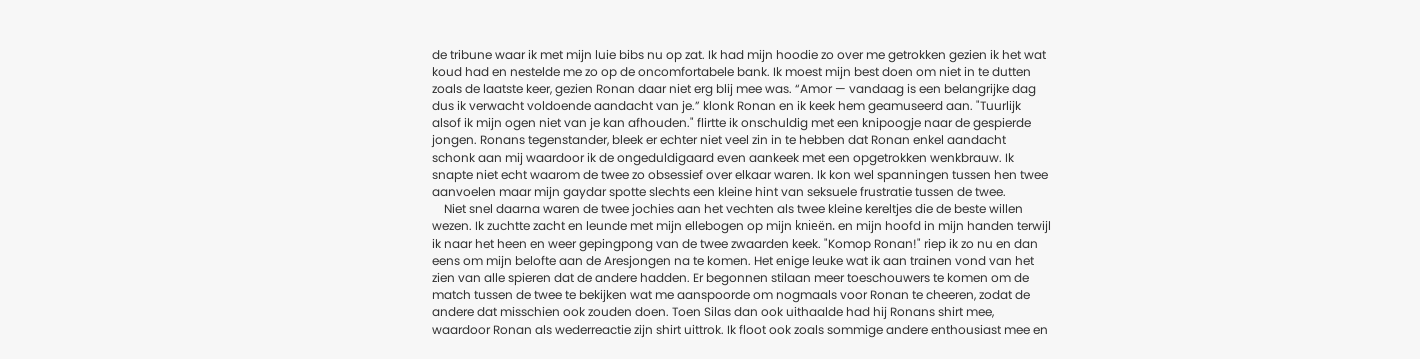de tribune waar ik met mijn luie bibs nu op zat. Ik had mijn hoodie zo over me getrokken gezien ik het wat koud had en nestelde me zo op de oncomfortabele bank. Ik moest mijn best doen om niet in te dutten zoals de laatste keer, gezien Ronan daar niet erg blij mee was. “Amor — vandaag is een belangrijke dag dus ik verwacht voldoende aandacht van je.” klonk Ronan en ik keek hem geamuseerd aan. "Tuurlijk alsof ik mijn ogen niet van je kan afhouden." flirtte ik onschuldig met een knipoogje naar de gespierde jongen. Ronans tegenstander, bleek er echter niet veel zin in te hebben dat Ronan enkel aandacht schonk aan mij waardoor ik de ongeduldigaard even aankeek met een opgetrokken wenkbrauw. Ik snapte niet echt waarom de twee zo obsessief over elkaar waren. Ik kon wel spanningen tussen hen twee aanvoelen maar mijn gaydar spotte slechts een kleine hint van seksuele frustratie tussen de twee.
    Niet snel daarna waren de twee jochies aan het vechten als twee kleine kereltjes die de beste willen wezen. Ik zuchtte zacht en leunde met mijn ellebogen op mijn knieën. en mijn hoofd in mijn handen terwijl ik naar het heen en weer gepingpong van de twee zwaarden keek. "Komop Ronan!" riep ik zo nu en dan eens om mijn belofte aan de Aresjongen na te komen. Het enige leuke wat ik aan trainen vond van het zien van alle spieren dat de andere hadden. Er begonnen stilaan meer toeschouwers te komen om de match tussen de twee te bekijken wat me aanspoorde om nogmaals voor Ronan te cheeren, zodat de andere dat misschien ook zouden doen. Toen Silas dan ook uithaalde had hij Ronans shirt mee, waardoor Ronan als wederreactie zijn shirt uittrok. Ik floot ook zoals sommige andere enthousiast mee en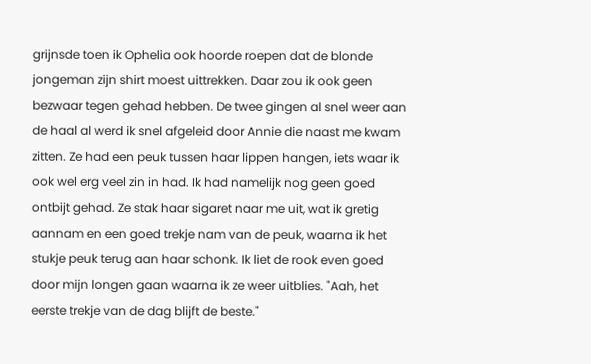grijnsde toen ik Ophelia ook hoorde roepen dat de blonde jongeman zijn shirt moest uittrekken. Daar zou ik ook geen bezwaar tegen gehad hebben. De twee gingen al snel weer aan de haal al werd ik snel afgeleid door Annie die naast me kwam zitten. Ze had een peuk tussen haar lippen hangen, iets waar ik ook wel erg veel zin in had. Ik had namelijk nog geen goed ontbijt gehad. Ze stak haar sigaret naar me uit, wat ik gretig aannam en een goed trekje nam van de peuk, waarna ik het stukje peuk terug aan haar schonk. Ik liet de rook even goed door mijn longen gaan waarna ik ze weer uitblies. "Aah, het eerste trekje van de dag blijft de beste."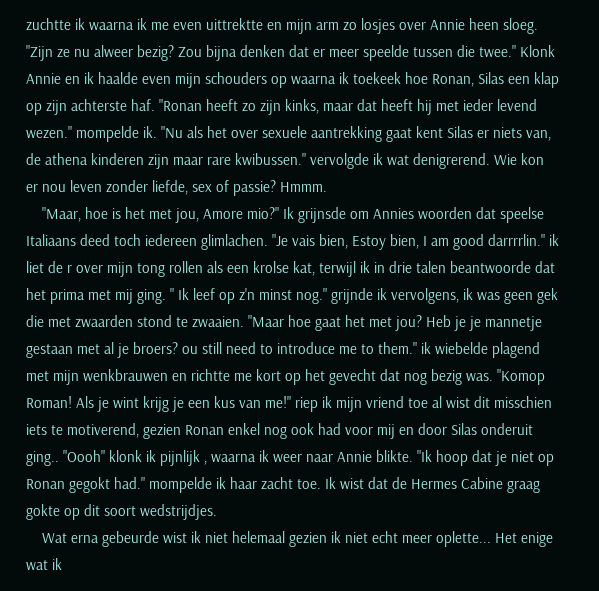zuchtte ik waarna ik me even uittrektte en mijn arm zo losjes over Annie heen sloeg. "Zijn ze nu alweer bezig? Zou bijna denken dat er meer speelde tussen die twee." Klonk Annie en ik haalde even mijn schouders op waarna ik toekeek hoe Ronan, Silas een klap op zijn achterste haf. "Ronan heeft zo zijn kinks, maar dat heeft hij met ieder levend wezen." mompelde ik. "Nu als het over sexuele aantrekking gaat kent Silas er niets van, de athena kinderen zijn maar rare kwibussen." vervolgde ik wat denigrerend. Wie kon er nou leven zonder liefde, sex of passie? Hmmm.
    "Maar, hoe is het met jou, Amore mio?" Ik grijnsde om Annies woorden dat speelse Italiaans deed toch iedereen glimlachen. "Je vais bien, Estoy bien, I am good darrrrlin." ik liet de r over mijn tong rollen als een krolse kat, terwijl ik in drie talen beantwoorde dat het prima met mij ging. " Ik leef op z'n minst nog." grijnde ik vervolgens, ik was geen gek die met zwaarden stond te zwaaien. "Maar hoe gaat het met jou? Heb je je mannetje gestaan met al je broers? ou still need to introduce me to them." ik wiebelde plagend met mijn wenkbrauwen en richtte me kort op het gevecht dat nog bezig was. "Komop Roman! Als je wint krijg je een kus van me!" riep ik mijn vriend toe al wist dit misschien iets te motiverend, gezien Ronan enkel nog ook had voor mij en door Silas onderuit ging.. "Oooh" klonk ik pijnlijk , waarna ik weer naar Annie blikte. "Ik hoop dat je niet op Ronan gegokt had." mompelde ik haar zacht toe. Ik wist dat de Hermes Cabine graag gokte op dit soort wedstrijdjes.
    Wat erna gebeurde wist ik niet helemaal gezien ik niet echt meer oplette... Het enige wat ik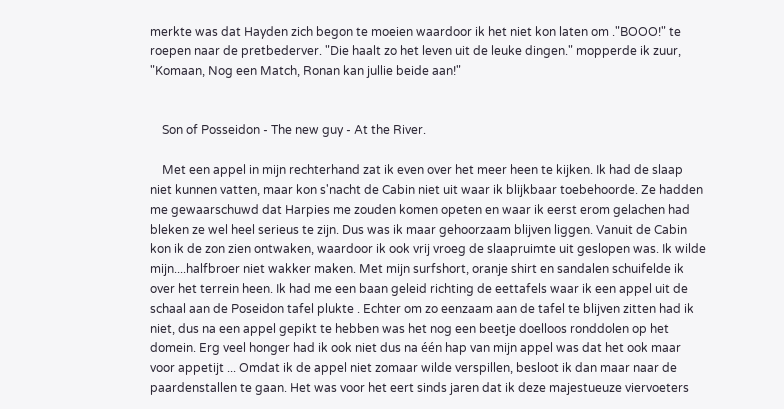merkte was dat Hayden zich begon te moeien waardoor ik het niet kon laten om ."BOOO!" te roepen naar de pretbederver. "Die haalt zo het leven uit de leuke dingen." mopperde ik zuur, "Komaan, Nog een Match, Ronan kan jullie beide aan!"


    Son of Posseidon - The new guy - At the River.

    Met een appel in mijn rechterhand zat ik even over het meer heen te kijken. Ik had de slaap niet kunnen vatten, maar kon s'nacht de Cabin niet uit waar ik blijkbaar toebehoorde. Ze hadden me gewaarschuwd dat Harpies me zouden komen opeten en waar ik eerst erom gelachen had bleken ze wel heel serieus te zijn. Dus was ik maar gehoorzaam blijven liggen. Vanuit de Cabin kon ik de zon zien ontwaken, waardoor ik ook vrij vroeg de slaapruimte uit geslopen was. Ik wilde mijn....halfbroer niet wakker maken. Met mijn surfshort, oranje shirt en sandalen schuifelde ik over het terrein heen. Ik had me een baan geleid richting de eettafels waar ik een appel uit de schaal aan de Poseidon tafel plukte . Echter om zo eenzaam aan de tafel te blijven zitten had ik niet, dus na een appel gepikt te hebben was het nog een beetje doelloos ronddolen op het domein. Erg veel honger had ik ook niet dus na één hap van mijn appel was dat het ook maar voor appetijt ... Omdat ik de appel niet zomaar wilde verspillen, besloot ik dan maar naar de paardenstallen te gaan. Het was voor het eert sinds jaren dat ik deze majestueuze viervoeters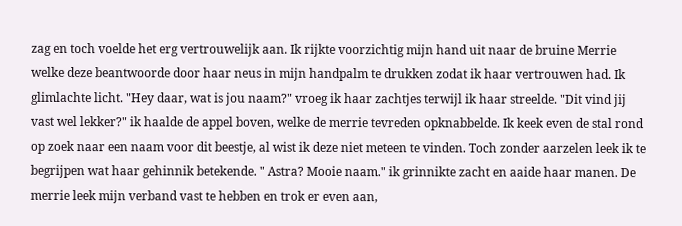zag en toch voelde het erg vertrouwelijk aan. Ik rijkte voorzichtig mijn hand uit naar de bruine Merrie welke deze beantwoorde door haar neus in mijn handpalm te drukken zodat ik haar vertrouwen had. Ik glimlachte licht. "Hey daar, wat is jou naam?" vroeg ik haar zachtjes terwijl ik haar streelde. "Dit vind jij vast wel lekker?" ik haalde de appel boven, welke de merrie tevreden opknabbelde. Ik keek even de stal rond op zoek naar een naam voor dit beestje, al wist ik deze niet meteen te vinden. Toch zonder aarzelen leek ik te begrijpen wat haar gehinnik betekende. " Astra? Mooie naam." ik grinnikte zacht en aaide haar manen. De merrie leek mijn verband vast te hebben en trok er even aan,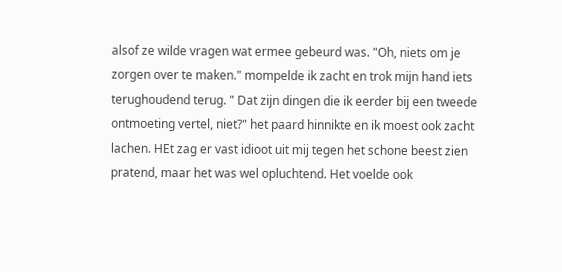alsof ze wilde vragen wat ermee gebeurd was. "Oh, niets om je zorgen over te maken." mompelde ik zacht en trok mijn hand iets terughoudend terug. " Dat zijn dingen die ik eerder bij een tweede ontmoeting vertel, niet?" het paard hinnikte en ik moest ook zacht lachen. HEt zag er vast idioot uit mij tegen het schone beest zien pratend, maar het was wel opluchtend. Het voelde ook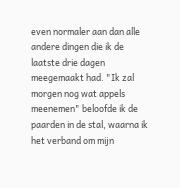even normaler aan dan alle andere dingen die ik de laatste drie dagen meegemaakt had. "Ik zal morgen nog wat appels meenemen" beloofde ik de paarden in de stal, waarna ik het verband om mijn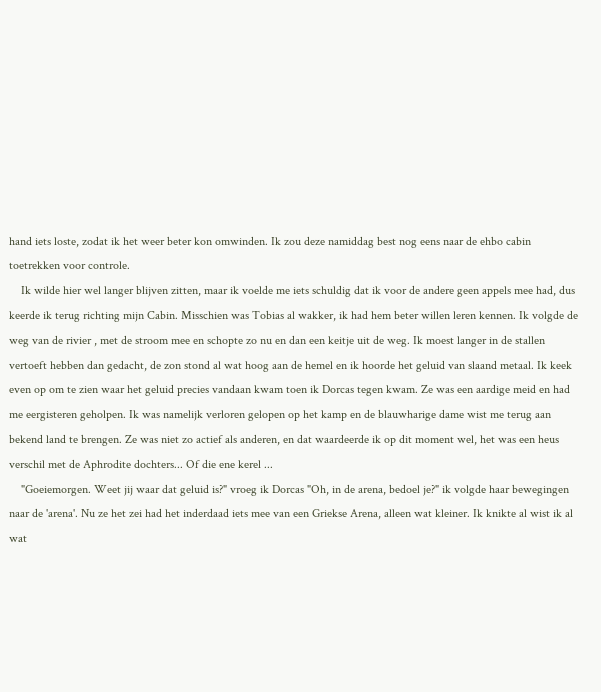hand iets loste, zodat ik het weer beter kon omwinden. Ik zou deze namiddag best nog eens naar de ehbo cabin toetrekken voor controle.
    Ik wilde hier wel langer blijven zitten, maar ik voelde me iets schuldig dat ik voor de andere geen appels mee had, dus keerde ik terug richting mijn Cabin. Misschien was Tobias al wakker, ik had hem beter willen leren kennen. Ik volgde de weg van de rivier , met de stroom mee en schopte zo nu en dan een keitje uit de weg. Ik moest langer in de stallen vertoeft hebben dan gedacht, de zon stond al wat hoog aan de hemel en ik hoorde het geluid van slaand metaal. Ik keek even op om te zien waar het geluid precies vandaan kwam toen ik Dorcas tegen kwam. Ze was een aardige meid en had me eergisteren geholpen. Ik was namelijk verloren gelopen op het kamp en de blauwharige dame wist me terug aan bekend land te brengen. Ze was niet zo actief als anderen, en dat waardeerde ik op dit moment wel, het was een heus verschil met de Aphrodite dochters... Of die ene kerel ...
    "Goeiemorgen. Weet jij waar dat geluid is?" vroeg ik Dorcas "Oh, in de arena, bedoel je?" ik volgde haar bewegingen naar de 'arena'. Nu ze het zei had het inderdaad iets mee van een Griekse Arena, alleen wat kleiner. Ik knikte al wist ik al wat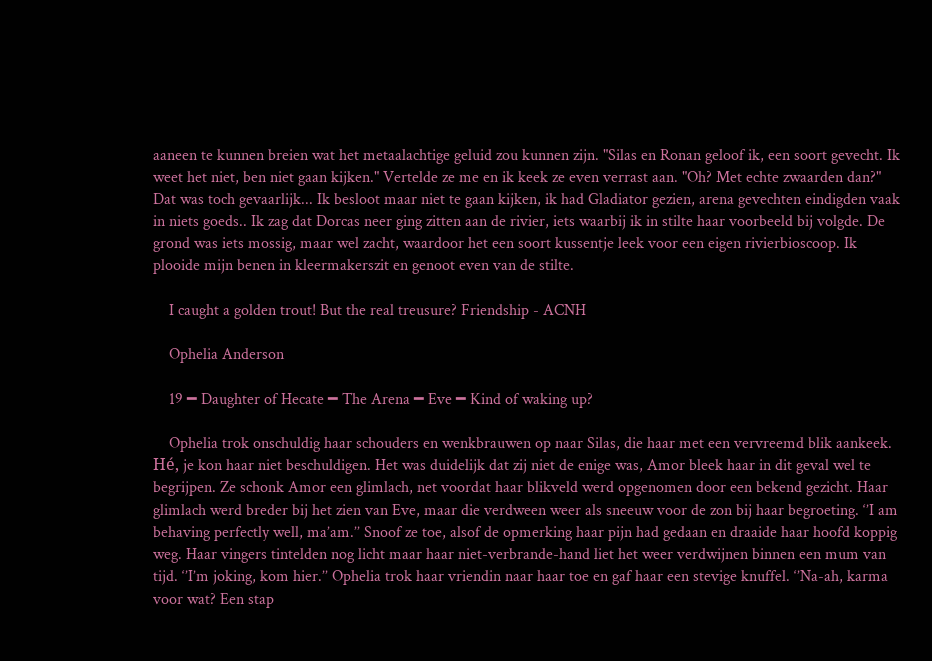aaneen te kunnen breien wat het metaalachtige geluid zou kunnen zijn. "Silas en Ronan geloof ik, een soort gevecht. Ik weet het niet, ben niet gaan kijken." Vertelde ze me en ik keek ze even verrast aan. "Oh? Met echte zwaarden dan?" Dat was toch gevaarlijk... Ik besloot maar niet te gaan kijken, ik had Gladiator gezien, arena gevechten eindigden vaak in niets goeds.. Ik zag dat Dorcas neer ging zitten aan de rivier, iets waarbij ik in stilte haar voorbeeld bij volgde. De grond was iets mossig, maar wel zacht, waardoor het een soort kussentje leek voor een eigen rivierbioscoop. Ik plooide mijn benen in kleermakerszit en genoot even van de stilte.

    I caught a golden trout! But the real treusure? Friendship - ACNH

    Ophelia Anderson

    19 ━ Daughter of Hecate ━ The Arena ━ Eve ━ Kind of waking up?

    Ophelia trok onschuldig haar schouders en wenkbrauwen op naar Silas, die haar met een vervreemd blik aankeek. Hé, je kon haar niet beschuldigen. Het was duidelijk dat zij niet de enige was, Amor bleek haar in dit geval wel te begrijpen. Ze schonk Amor een glimlach, net voordat haar blikveld werd opgenomen door een bekend gezicht. Haar glimlach werd breder bij het zien van Eve, maar die verdween weer als sneeuw voor de zon bij haar begroeting. ‘’I am behaving perfectly well, ma’am.’’ Snoof ze toe, alsof de opmerking haar pijn had gedaan en draaide haar hoofd koppig weg. Haar vingers tintelden nog licht maar haar niet-verbrande-hand liet het weer verdwijnen binnen een mum van tijd. ‘’I’m joking, kom hier.’’ Ophelia trok haar vriendin naar haar toe en gaf haar een stevige knuffel. ‘’Na-ah, karma voor wat? Een stap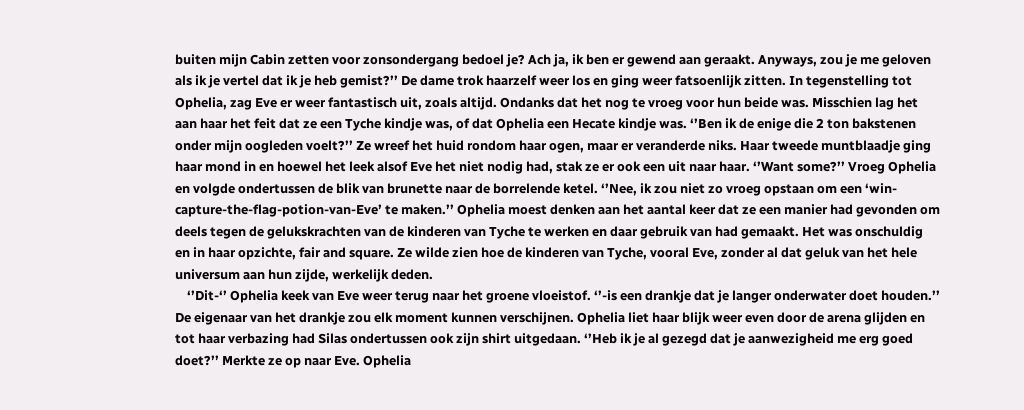buiten mijn Cabin zetten voor zonsondergang bedoel je? Ach ja, ik ben er gewend aan geraakt. Anyways, zou je me geloven als ik je vertel dat ik je heb gemist?’’ De dame trok haarzelf weer los en ging weer fatsoenlijk zitten. In tegenstelling tot Ophelia, zag Eve er weer fantastisch uit, zoals altijd. Ondanks dat het nog te vroeg voor hun beide was. Misschien lag het aan haar het feit dat ze een Tyche kindje was, of dat Ophelia een Hecate kindje was. ‘’Ben ik de enige die 2 ton bakstenen onder mijn oogleden voelt?’’ Ze wreef het huid rondom haar ogen, maar er veranderde niks. Haar tweede muntblaadje ging haar mond in en hoewel het leek alsof Eve het niet nodig had, stak ze er ook een uit naar haar. ‘’Want some?’’ Vroeg Ophelia en volgde ondertussen de blik van brunette naar de borrelende ketel. ‘’Nee, ik zou niet zo vroeg opstaan om een ‘win-capture-the-flag-potion-van-Eve’ te maken.’’ Ophelia moest denken aan het aantal keer dat ze een manier had gevonden om deels tegen de gelukskrachten van de kinderen van Tyche te werken en daar gebruik van had gemaakt. Het was onschuldig en in haar opzichte, fair and square. Ze wilde zien hoe de kinderen van Tyche, vooral Eve, zonder al dat geluk van het hele universum aan hun zijde, werkelijk deden.
    ‘’Dit-‘’ Ophelia keek van Eve weer terug naar het groene vloeistof. ‘’-is een drankje dat je langer onderwater doet houden.’’ De eigenaar van het drankje zou elk moment kunnen verschijnen. Ophelia liet haar blijk weer even door de arena glijden en tot haar verbazing had Silas ondertussen ook zijn shirt uitgedaan. ‘’Heb ik je al gezegd dat je aanwezigheid me erg goed doet?’’ Merkte ze op naar Eve. Ophelia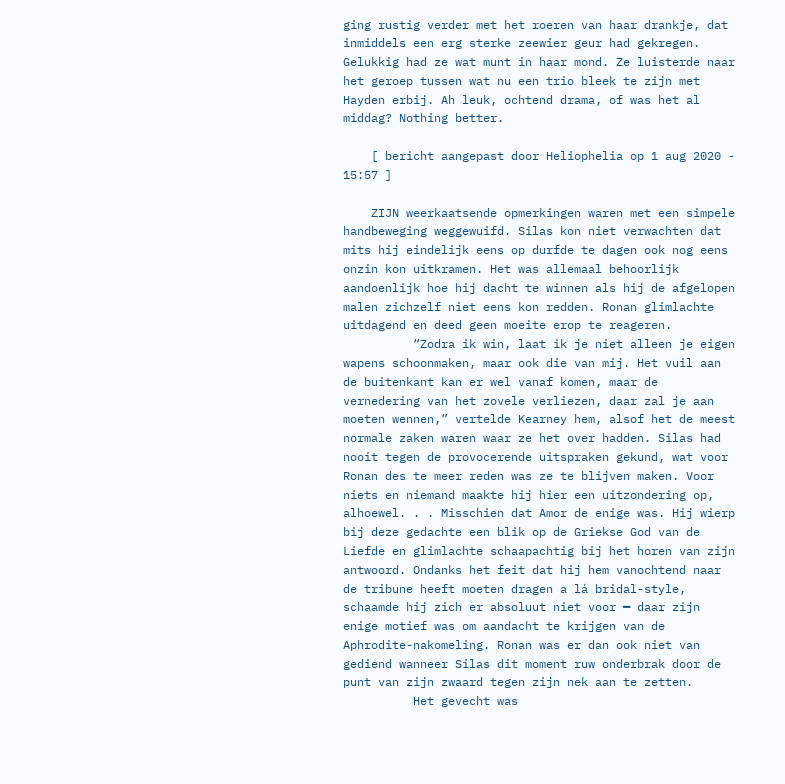ging rustig verder met het roeren van haar drankje, dat inmiddels een erg sterke zeewier geur had gekregen. Gelukkig had ze wat munt in haar mond. Ze luisterde naar het geroep tussen wat nu een trio bleek te zijn met Hayden erbij. Ah leuk, ochtend drama, of was het al middag? Nothing better.

    [ bericht aangepast door Heliophelia op 1 aug 2020 - 15:57 ]

    ZIJN weerkaatsende opmerkingen waren met een simpele handbeweging weggewuifd. Silas kon niet verwachten dat mits hij eindelijk eens op durfde te dagen ook nog eens onzin kon uitkramen. Het was allemaal behoorlijk aandoenlijk hoe hij dacht te winnen als hij de afgelopen malen zichzelf niet eens kon redden. Ronan glimlachte uitdagend en deed geen moeite erop te reageren.
          “Zodra ik win, laat ik je niet alleen je eigen wapens schoonmaken, maar ook die van mij. Het vuil aan de buitenkant kan er wel vanaf komen, maar de vernedering van het zovele verliezen, daar zal je aan moeten wennen,” vertelde Kearney hem, alsof het de meest normale zaken waren waar ze het over hadden. Silas had nooit tegen de provocerende uitspraken gekund, wat voor Ronan des te meer reden was ze te blijven maken. Voor niets en niemand maakte hij hier een uitzondering op, alhoewel. . . Misschien dat Amor de enige was. Hij wierp bij deze gedachte een blik op de Griekse God van de Liefde en glimlachte schaapachtig bij het horen van zijn antwoord. Ondanks het feit dat hij hem vanochtend naar de tribune heeft moeten dragen a lá bridal-style, schaamde hij zich er absoluut niet voor ━ daar zijn enige motief was om aandacht te krijgen van de Aphrodite-nakomeling. Ronan was er dan ook niet van gediend wanneer Silas dit moment ruw onderbrak door de punt van zijn zwaard tegen zijn nek aan te zetten.
          Het gevecht was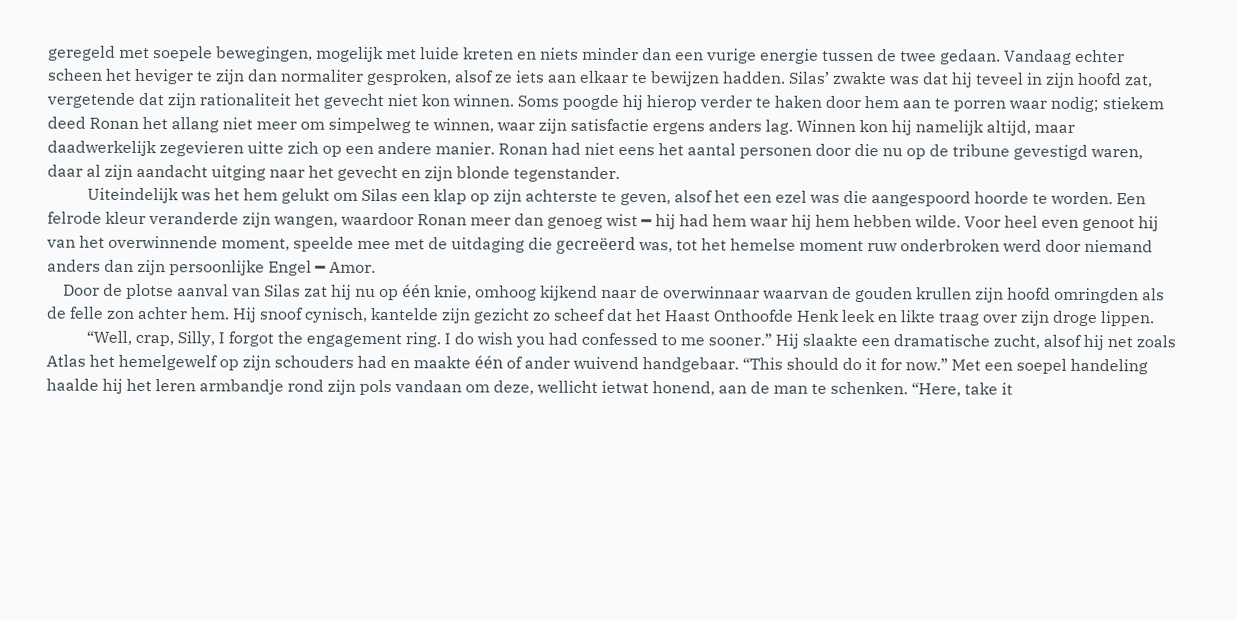geregeld met soepele bewegingen, mogelijk met luide kreten en niets minder dan een vurige energie tussen de twee gedaan. Vandaag echter scheen het heviger te zijn dan normaliter gesproken, alsof ze iets aan elkaar te bewijzen hadden. Silas’ zwakte was dat hij teveel in zijn hoofd zat, vergetende dat zijn rationaliteit het gevecht niet kon winnen. Soms poogde hij hierop verder te haken door hem aan te porren waar nodig; stiekem deed Ronan het allang niet meer om simpelweg te winnen, waar zijn satisfactie ergens anders lag. Winnen kon hij namelijk altijd, maar daadwerkelijk zegevieren uitte zich op een andere manier. Ronan had niet eens het aantal personen door die nu op de tribune gevestigd waren, daar al zijn aandacht uitging naar het gevecht en zijn blonde tegenstander.
          Uiteindelijk was het hem gelukt om Silas een klap op zijn achterste te geven, alsof het een ezel was die aangespoord hoorde te worden. Een felrode kleur veranderde zijn wangen, waardoor Ronan meer dan genoeg wist ━ hij had hem waar hij hem hebben wilde. Voor heel even genoot hij van het overwinnende moment, speelde mee met de uitdaging die gecreëerd was, tot het hemelse moment ruw onderbroken werd door niemand anders dan zijn persoonlijke Engel ━ Amor.
    Door de plotse aanval van Silas zat hij nu op één knie, omhoog kijkend naar de overwinnaar waarvan de gouden krullen zijn hoofd omringden als de felle zon achter hem. Hij snoof cynisch, kantelde zijn gezicht zo scheef dat het Haast Onthoofde Henk leek en likte traag over zijn droge lippen.
          “Well, crap, Silly, I forgot the engagement ring. I do wish you had confessed to me sooner.” Hij slaakte een dramatische zucht, alsof hij net zoals Atlas het hemelgewelf op zijn schouders had en maakte één of ander wuivend handgebaar. “This should do it for now.” Met een soepel handeling haalde hij het leren armbandje rond zijn pols vandaan om deze, wellicht ietwat honend, aan de man te schenken. “Here, take it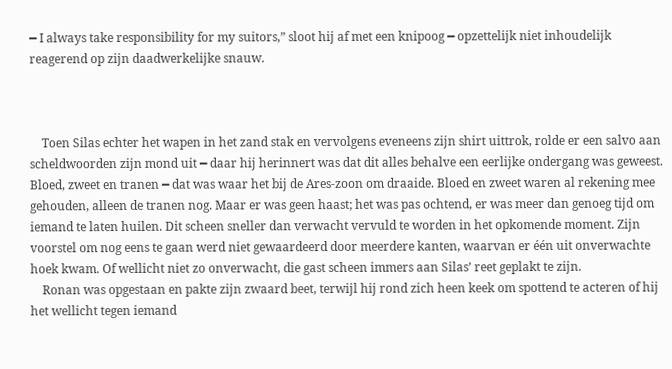━ I always take responsibility for my suitors,” sloot hij af met een knipoog ━ opzettelijk niet inhoudelijk reagerend op zijn daadwerkelijke snauw.



    Toen Silas echter het wapen in het zand stak en vervolgens eveneens zijn shirt uittrok, rolde er een salvo aan scheldwoorden zijn mond uit ━ daar hij herinnert was dat dit alles behalve een eerlijke ondergang was geweest. Bloed, zweet en tranen ━ dat was waar het bij de Ares-zoon om draaide. Bloed en zweet waren al rekening mee gehouden, alleen de tranen nog. Maar er was geen haast; het was pas ochtend, er was meer dan genoeg tijd om iemand te laten huilen. Dit scheen sneller dan verwacht vervuld te worden in het opkomende moment. Zijn voorstel om nog eens te gaan werd niet gewaardeerd door meerdere kanten, waarvan er één uit onverwachte hoek kwam. Of wellicht niet zo onverwacht, die gast scheen immers aan Silas’ reet geplakt te zijn.
    Ronan was opgestaan en pakte zijn zwaard beet, terwijl hij rond zich heen keek om spottend te acteren of hij het wellicht tegen iemand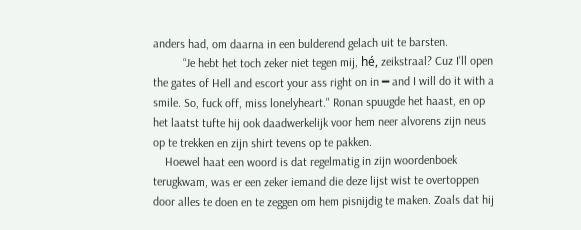anders had, om daarna in een bulderend gelach uit te barsten.
          “Je hebt het toch zeker niet tegen mij, hé, zeikstraal? Cuz I'll open the gates of Hell and escort your ass right on in ━ and I will do it with a smile. So, fuck off, miss lonelyheart." Ronan spuugde het haast, en op het laatst tufte hij ook daadwerkelijk voor hem neer alvorens zijn neus op te trekken en zijn shirt tevens op te pakken.
    Hoewel haat een woord is dat regelmatig in zijn woordenboek terugkwam, was er een zeker iemand die deze lijst wist te overtoppen door alles te doen en te zeggen om hem pisnijdig te maken. Zoals dat hij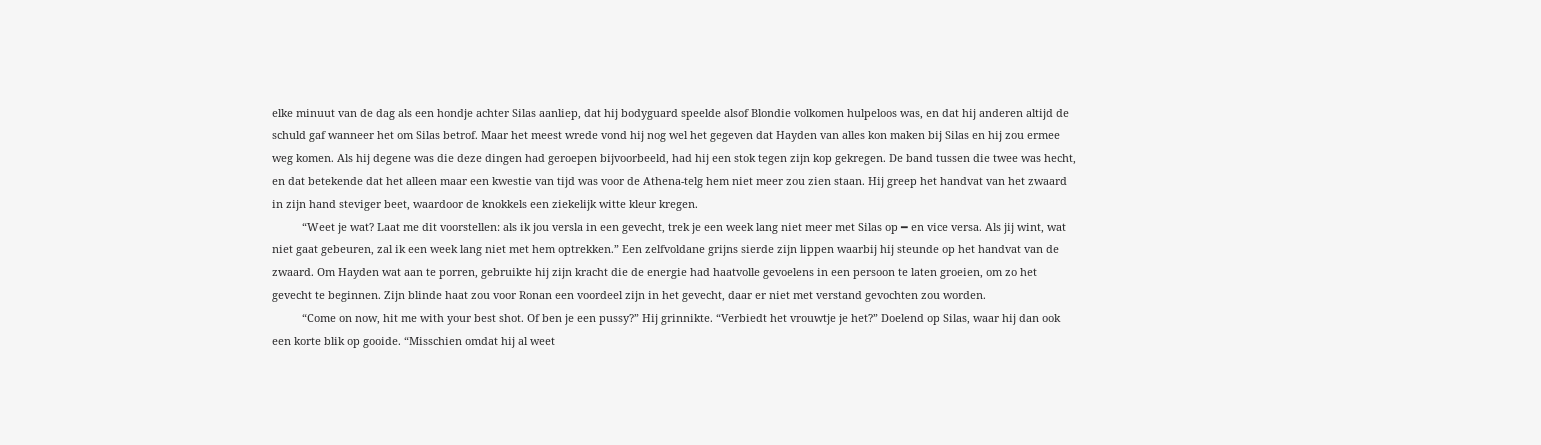elke minuut van de dag als een hondje achter Silas aanliep, dat hij bodyguard speelde alsof Blondie volkomen hulpeloos was, en dat hij anderen altijd de schuld gaf wanneer het om Silas betrof. Maar het meest wrede vond hij nog wel het gegeven dat Hayden van alles kon maken bij Silas en hij zou ermee weg komen. Als hij degene was die deze dingen had geroepen bijvoorbeeld, had hij een stok tegen zijn kop gekregen. De band tussen die twee was hecht, en dat betekende dat het alleen maar een kwestie van tijd was voor de Athena-telg hem niet meer zou zien staan. Hij greep het handvat van het zwaard in zijn hand steviger beet, waardoor de knokkels een ziekelijk witte kleur kregen.
          “Weet je wat? Laat me dit voorstellen: als ik jou versla in een gevecht, trek je een week lang niet meer met Silas op ━ en vice versa. Als jij wint, wat niet gaat gebeuren, zal ik een week lang niet met hem optrekken.” Een zelfvoldane grijns sierde zijn lippen waarbij hij steunde op het handvat van de zwaard. Om Hayden wat aan te porren, gebruikte hij zijn kracht die de energie had haatvolle gevoelens in een persoon te laten groeien, om zo het gevecht te beginnen. Zijn blinde haat zou voor Ronan een voordeel zijn in het gevecht, daar er niet met verstand gevochten zou worden.
          “Come on now, hit me with your best shot. Of ben je een pussy?” Hij grinnikte. “Verbiedt het vrouwtje je het?” Doelend op Silas, waar hij dan ook een korte blik op gooide. “Misschien omdat hij al weet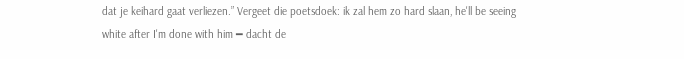dat je keihard gaat verliezen.” Vergeet die poetsdoek: ik zal hem zo hard slaan, he'll be seeing white after I'm done with him ━ dacht de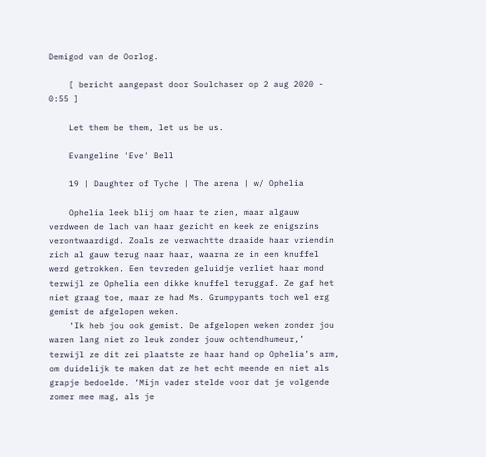Demigod van de Oorlog.

    [ bericht aangepast door Soulchaser op 2 aug 2020 - 0:55 ]

    Let them be them, let us be us.

    Evangeline 'Eve' Bell

    19 | Daughter of Tyche | The arena | w/ Ophelia

    Ophelia leek blij om haar te zien, maar algauw verdween de lach van haar gezicht en keek ze enigszins verontwaardigd. Zoals ze verwachtte draaide haar vriendin zich al gauw terug naar haar, waarna ze in een knuffel werd getrokken. Een tevreden geluidje verliet haar mond terwijl ze Ophelia een dikke knuffel teruggaf. Ze gaf het niet graag toe, maar ze had Ms. Grumpypants toch wel erg gemist de afgelopen weken.
    ‘Ik heb jou ook gemist. De afgelopen weken zonder jou waren lang niet zo leuk zonder jouw ochtendhumeur,’ terwijl ze dit zei plaatste ze haar hand op Ophelia’s arm, om duidelijk te maken dat ze het echt meende en niet als grapje bedoelde. ‘Mijn vader stelde voor dat je volgende zomer mee mag, als je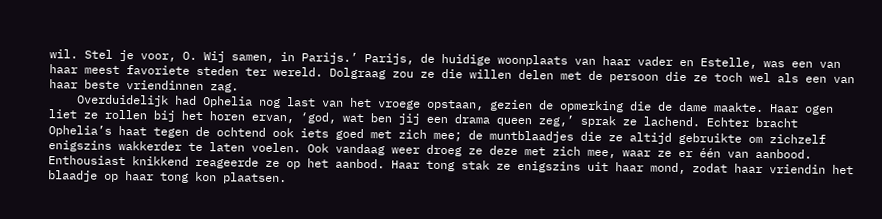wil. Stel je voor, O. Wij samen, in Parijs.’ Parijs, de huidige woonplaats van haar vader en Estelle, was een van haar meest favoriete steden ter wereld. Dolgraag zou ze die willen delen met de persoon die ze toch wel als een van haar beste vriendinnen zag.
    Overduidelijk had Ophelia nog last van het vroege opstaan, gezien de opmerking die de dame maakte. Haar ogen liet ze rollen bij het horen ervan, ‘god, wat ben jij een drama queen zeg,’ sprak ze lachend. Echter bracht Ophelia’s haat tegen de ochtend ook iets goed met zich mee; de muntblaadjes die ze altijd gebruikte om zichzelf enigszins wakkerder te laten voelen. Ook vandaag weer droeg ze deze met zich mee, waar ze er één van aanbood. Enthousiast knikkend reageerde ze op het aanbod. Haar tong stak ze enigszins uit haar mond, zodat haar vriendin het blaadje op haar tong kon plaatsen.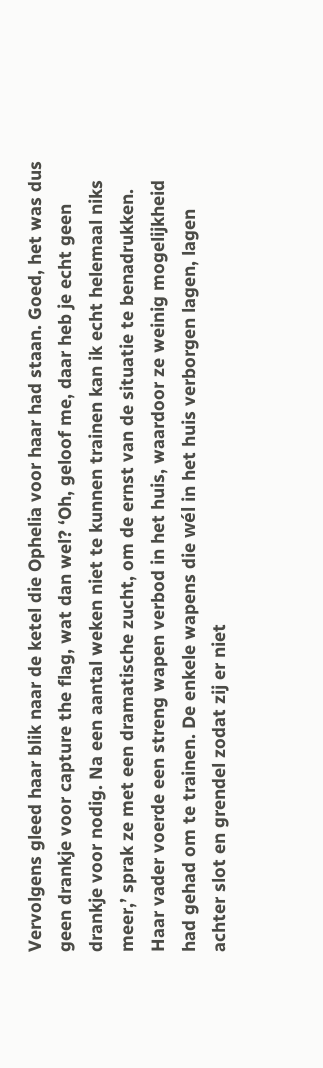Vervolgens gleed haar blik naar de ketel die Ophelia voor haar had staan. Goed, het was dus geen drankje voor capture the flag, wat dan wel? ‘Oh, geloof me, daar heb je echt geen drankje voor nodig. Na een aantal weken niet te kunnen trainen kan ik echt helemaal niks meer,’ sprak ze met een dramatische zucht, om de ernst van de situatie te benadrukken. Haar vader voerde een streng wapen verbod in het huis, waardoor ze weinig mogelijkheid had gehad om te trainen. De enkele wapens die wél in het huis verborgen lagen, lagen achter slot en grendel zodat zij er niet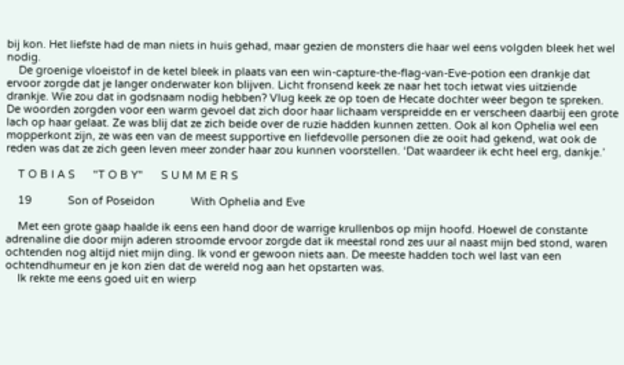bij kon. Het liefste had de man niets in huis gehad, maar gezien de monsters die haar wel eens volgden bleek het wel nodig.
    De groenige vloeistof in de ketel bleek in plaats van een win-capture-the-flag-van-Eve-potion een drankje dat ervoor zorgde dat je langer onderwater kon blijven. Licht fronsend keek ze naar het toch ietwat vies uitziende drankje. Wie zou dat in godsnaam nodig hebben? Vlug keek ze op toen de Hecate dochter weer begon te spreken. De woorden zorgden voor een warm gevoel dat zich door haar lichaam verspreidde en er verscheen daarbij een grote lach op haar gelaat. Ze was blij dat ze zich beide over de ruzie hadden kunnen zetten. Ook al kon Ophelia wel een mopperkont zijn, ze was een van de meest supportive en liefdevolle personen die ze ooit had gekend, wat ook de reden was dat ze zich geen leven meer zonder haar zou kunnen voorstellen. ‘Dat waardeer ik echt heel erg, dankje.’

    T O B I A S      "T O B Y"      S U M M E R S

    19            Son of Poseidon            With Ophelia and Eve

    Met een grote gaap haalde ik eens een hand door de warrige krullenbos op mijn hoofd. Hoewel de constante adrenaline die door mijn aderen stroomde ervoor zorgde dat ik meestal rond zes uur al naast mijn bed stond, waren ochtenden nog altijd niet mijn ding. Ik vond er gewoon niets aan. De meeste hadden toch wel last van een ochtendhumeur en je kon zien dat de wereld nog aan het opstarten was.
    Ik rekte me eens goed uit en wierp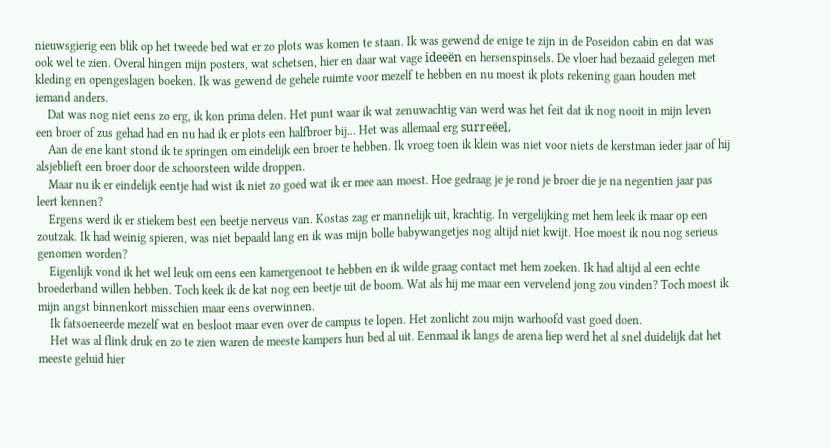nieuwsgierig een blik op het tweede bed wat er zo plots was komen te staan. Ik was gewend de enige te zijn in de Poseidon cabin en dat was ook wel te zien. Overal hingen mijn posters, wat schetsen, hier en daar wat vage ideeën en hersenspinsels. De vloer had bezaaid gelegen met kleding en opengeslagen boeken. Ik was gewend de gehele ruimte voor mezelf te hebben en nu moest ik plots rekening gaan houden met iemand anders.
    Dat was nog niet eens zo erg, ik kon prima delen. Het punt waar ik wat zenuwachtig van werd was het feit dat ik nog nooit in mijn leven een broer of zus gehad had en nu had ik er plots een halfbroer bij... Het was allemaal erg surreëel.
    Aan de ene kant stond ik te springen om eindelijk een broer te hebben. Ik vroeg toen ik klein was niet voor niets de kerstman ieder jaar of hij alsjeblieft een broer door de schoorsteen wilde droppen.
    Maar nu ik er eindelijk eentje had wist ik niet zo goed wat ik er mee aan moest. Hoe gedraag je je rond je broer die je na negentien jaar pas leert kennen?
    Ergens werd ik er stiekem best een beetje nerveus van. Kostas zag er mannelijk uit, krachtig. In vergelijking met hem leek ik maar op een zoutzak. Ik had weinig spieren, was niet bepaald lang en ik was mijn bolle babywangetjes nog altijd niet kwijt. Hoe moest ik nou nog serieus genomen worden?
    Eigenlijk vond ik het wel leuk om eens een kamergenoot te hebben en ik wilde graag contact met hem zoeken. Ik had altijd al een echte broederband willen hebben. Toch keek ik de kat nog een beetje uit de boom. Wat als hij me maar een vervelend jong zou vinden? Toch moest ik mijn angst binnenkort misschien maar eens overwinnen.
    Ik fatsoeneerde mezelf wat en besloot maar even over de campus te lopen. Het zonlicht zou mijn warhoofd vast goed doen.
    Het was al flink druk en zo te zien waren de meeste kampers hun bed al uit. Eenmaal ik langs de arena liep werd het al snel duidelijk dat het meeste geluid hier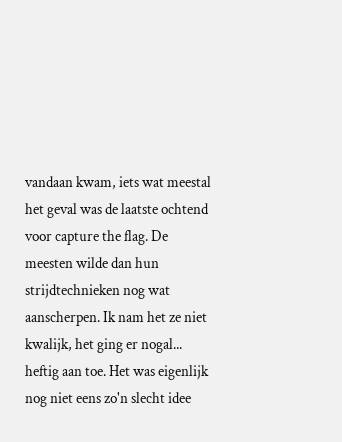vandaan kwam, iets wat meestal het geval was de laatste ochtend voor capture the flag. De meesten wilde dan hun strijdtechnieken nog wat aanscherpen. Ik nam het ze niet kwalijk, het ging er nogal... heftig aan toe. Het was eigenlijk nog niet eens zo'n slecht idee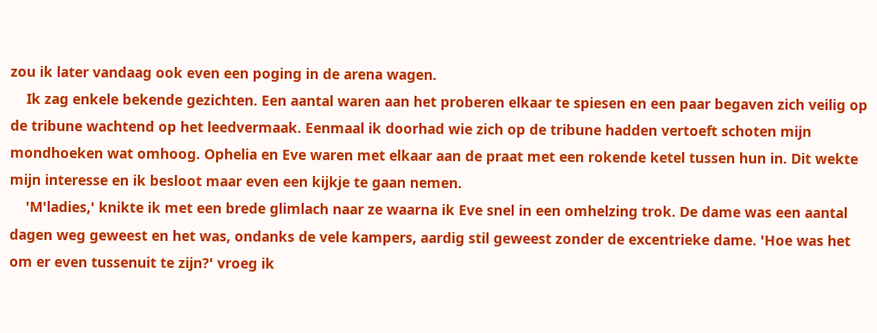zou ik later vandaag ook even een poging in de arena wagen.
    Ik zag enkele bekende gezichten. Een aantal waren aan het proberen elkaar te spiesen en een paar begaven zich veilig op de tribune wachtend op het leedvermaak. Eenmaal ik doorhad wie zich op de tribune hadden vertoeft schoten mijn mondhoeken wat omhoog. Ophelia en Eve waren met elkaar aan de praat met een rokende ketel tussen hun in. Dit wekte mijn interesse en ik besloot maar even een kijkje te gaan nemen.
    'M'ladies,' knikte ik met een brede glimlach naar ze waarna ik Eve snel in een omhelzing trok. De dame was een aantal dagen weg geweest en het was, ondanks de vele kampers, aardig stil geweest zonder de excentrieke dame. 'Hoe was het om er even tussenuit te zijn?' vroeg ik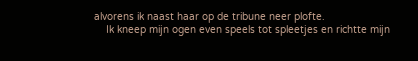alvorens ik naast haar op de tribune neer plofte.
    Ik kneep mijn ogen even speels tot spleetjes en richtte mijn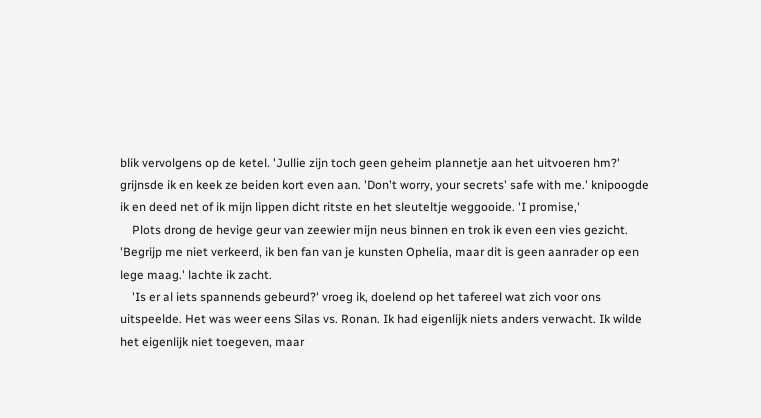blik vervolgens op de ketel. 'Jullie zijn toch geen geheim plannetje aan het uitvoeren hm?' grijnsde ik en keek ze beiden kort even aan. 'Don't worry, your secrets' safe with me.' knipoogde ik en deed net of ik mijn lippen dicht ritste en het sleuteltje weggooide. 'I promise,'
    Plots drong de hevige geur van zeewier mijn neus binnen en trok ik even een vies gezicht. 'Begrijp me niet verkeerd, ik ben fan van je kunsten Ophelia, maar dit is geen aanrader op een lege maag.' lachte ik zacht.
    'Is er al iets spannends gebeurd?' vroeg ik, doelend op het tafereel wat zich voor ons uitspeelde. Het was weer eens Silas vs. Ronan. Ik had eigenlijk niets anders verwacht. Ik wilde het eigenlijk niet toegeven, maar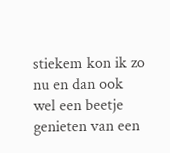stiekem kon ik zo nu en dan ook wel een beetje genieten van een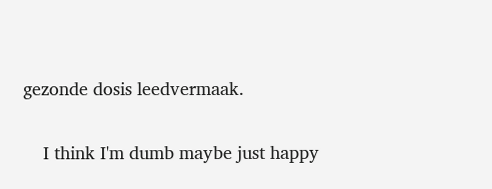gezonde dosis leedvermaak.

    I think I'm dumb maybe just happy